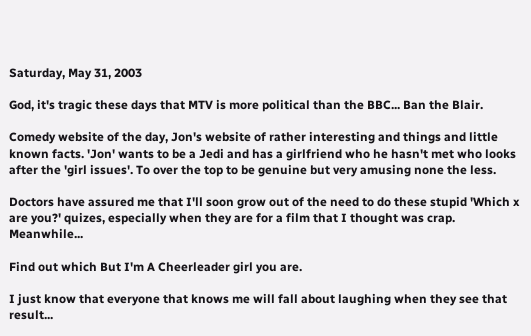Saturday, May 31, 2003

God, it's tragic these days that MTV is more political than the BBC... Ban the Blair.

Comedy website of the day, Jon's website of rather interesting and things and little known facts. 'Jon' wants to be a Jedi and has a girlfriend who he hasn't met who looks after the 'girl issues'. To over the top to be genuine but very amusing none the less.

Doctors have assured me that I'll soon grow out of the need to do these stupid 'Which x are you?' quizes, especially when they are for a film that I thought was crap. Meanwhile...

Find out which But I'm A Cheerleader girl you are.

I just know that everyone that knows me will fall about laughing when they see that result...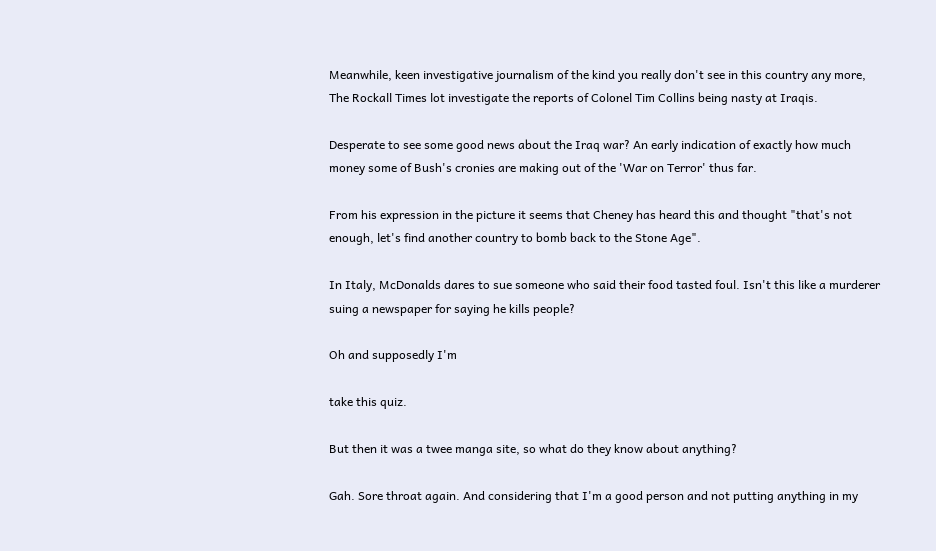Meanwhile, keen investigative journalism of the kind you really don't see in this country any more, The Rockall Times lot investigate the reports of Colonel Tim Collins being nasty at Iraqis.

Desperate to see some good news about the Iraq war? An early indication of exactly how much money some of Bush's cronies are making out of the 'War on Terror' thus far.

From his expression in the picture it seems that Cheney has heard this and thought "that's not enough, let's find another country to bomb back to the Stone Age".

In Italy, McDonalds dares to sue someone who said their food tasted foul. Isn't this like a murderer suing a newspaper for saying he kills people?

Oh and supposedly I'm

take this quiz.

But then it was a twee manga site, so what do they know about anything?

Gah. Sore throat again. And considering that I'm a good person and not putting anything in my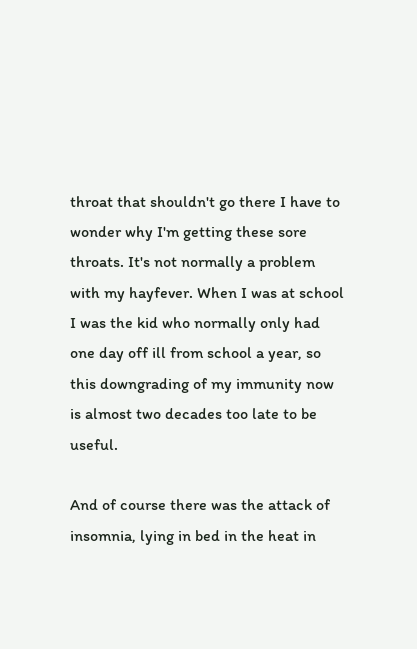throat that shouldn't go there I have to wonder why I'm getting these sore throats. It's not normally a problem with my hayfever. When I was at school I was the kid who normally only had one day off ill from school a year, so this downgrading of my immunity now is almost two decades too late to be useful.

And of course there was the attack of insomnia, lying in bed in the heat in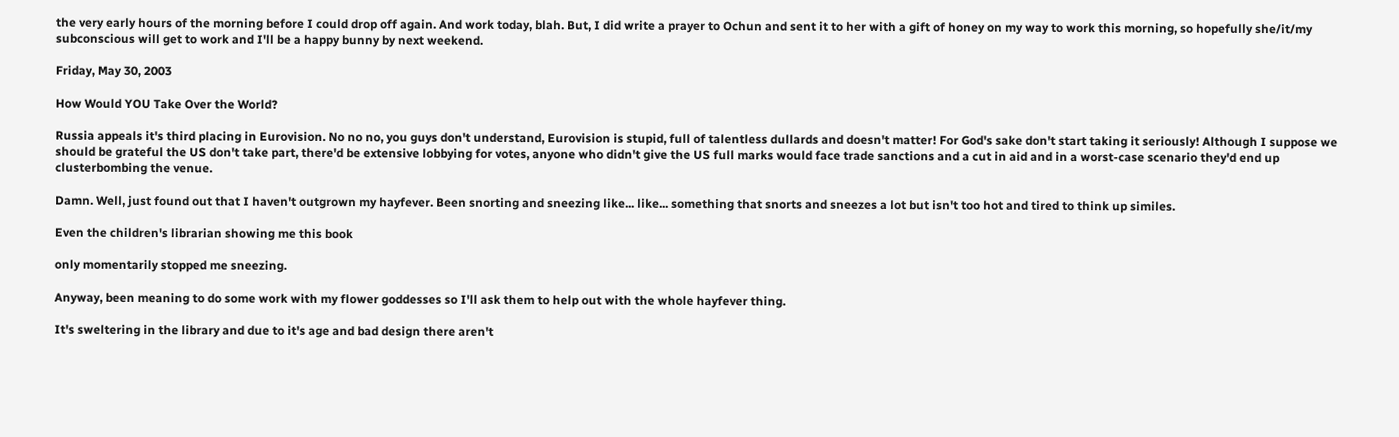the very early hours of the morning before I could drop off again. And work today, blah. But, I did write a prayer to Ochun and sent it to her with a gift of honey on my way to work this morning, so hopefully she/it/my subconscious will get to work and I'll be a happy bunny by next weekend.

Friday, May 30, 2003

How Would YOU Take Over the World?

Russia appeals it's third placing in Eurovision. No no no, you guys don't understand, Eurovision is stupid, full of talentless dullards and doesn't matter! For God's sake don't start taking it seriously! Although I suppose we should be grateful the US don't take part, there'd be extensive lobbying for votes, anyone who didn't give the US full marks would face trade sanctions and a cut in aid and in a worst-case scenario they'd end up clusterbombing the venue.

Damn. Well, just found out that I haven't outgrown my hayfever. Been snorting and sneezing like... like... something that snorts and sneezes a lot but isn't too hot and tired to think up similes.

Even the children's librarian showing me this book

only momentarily stopped me sneezing.

Anyway, been meaning to do some work with my flower goddesses so I'll ask them to help out with the whole hayfever thing.

It's sweltering in the library and due to it's age and bad design there aren't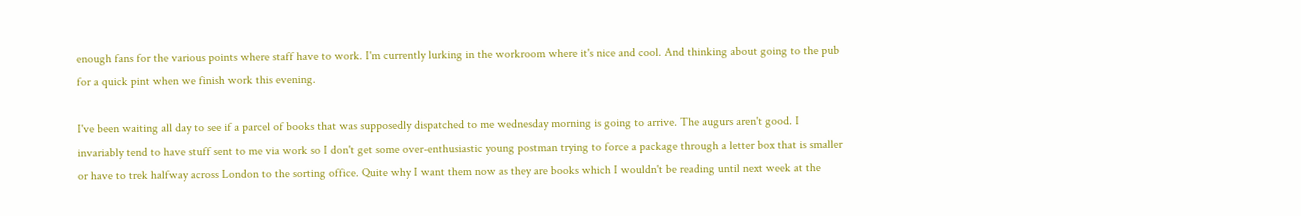enough fans for the various points where staff have to work. I'm currently lurking in the workroom where it's nice and cool. And thinking about going to the pub for a quick pint when we finish work this evening.

I've been waiting all day to see if a parcel of books that was supposedly dispatched to me wednesday morning is going to arrive. The augurs aren't good. I invariably tend to have stuff sent to me via work so I don't get some over-enthusiastic young postman trying to force a package through a letter box that is smaller or have to trek halfway across London to the sorting office. Quite why I want them now as they are books which I wouldn't be reading until next week at the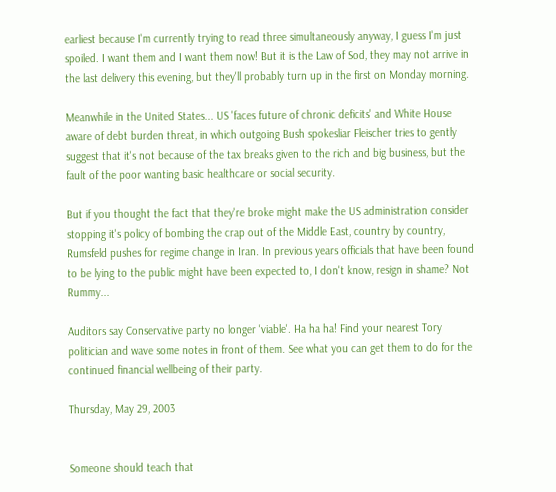earliest because I'm currently trying to read three simultaneously anyway, I guess I'm just spoiled. I want them and I want them now! But it is the Law of Sod, they may not arrive in the last delivery this evening, but they'll probably turn up in the first on Monday morning.

Meanwhile in the United States... US 'faces future of chronic deficits' and White House aware of debt burden threat, in which outgoing Bush spokesliar Fleischer tries to gently suggest that it's not because of the tax breaks given to the rich and big business, but the fault of the poor wanting basic healthcare or social security.

But if you thought the fact that they're broke might make the US administration consider stopping it's policy of bombing the crap out of the Middle East, country by country, Rumsfeld pushes for regime change in Iran. In previous years officials that have been found to be lying to the public might have been expected to, I don't know, resign in shame? Not Rummy...

Auditors say Conservative party no longer 'viable'. Ha ha ha! Find your nearest Tory politician and wave some notes in front of them. See what you can get them to do for the continued financial wellbeing of their party.

Thursday, May 29, 2003


Someone should teach that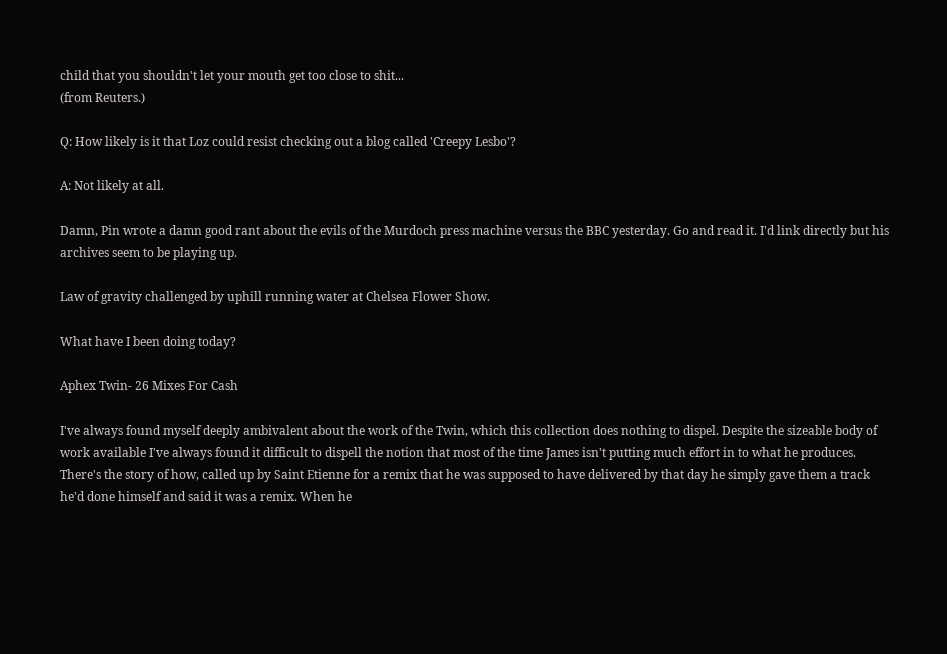child that you shouldn't let your mouth get too close to shit...
(from Reuters.)

Q: How likely is it that Loz could resist checking out a blog called 'Creepy Lesbo'?

A: Not likely at all.

Damn, Pin wrote a damn good rant about the evils of the Murdoch press machine versus the BBC yesterday. Go and read it. I'd link directly but his archives seem to be playing up.

Law of gravity challenged by uphill running water at Chelsea Flower Show.

What have I been doing today?

Aphex Twin- 26 Mixes For Cash

I've always found myself deeply ambivalent about the work of the Twin, which this collection does nothing to dispel. Despite the sizeable body of work available I've always found it difficult to dispell the notion that most of the time James isn't putting much effort in to what he produces. There's the story of how, called up by Saint Etienne for a remix that he was supposed to have delivered by that day he simply gave them a track he'd done himself and said it was a remix. When he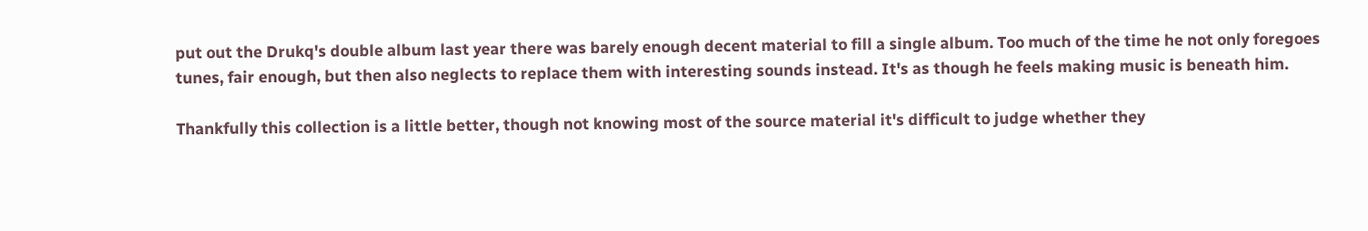put out the Drukq's double album last year there was barely enough decent material to fill a single album. Too much of the time he not only foregoes tunes, fair enough, but then also neglects to replace them with interesting sounds instead. It's as though he feels making music is beneath him.

Thankfully this collection is a little better, though not knowing most of the source material it's difficult to judge whether they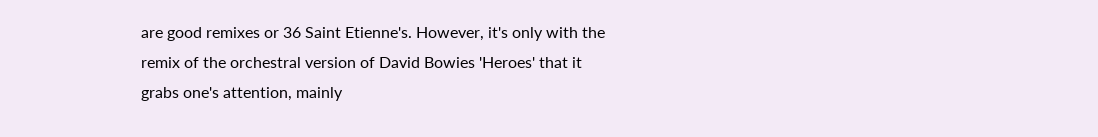are good remixes or 36 Saint Etienne's. However, it's only with the remix of the orchestral version of David Bowies 'Heroes' that it grabs one's attention, mainly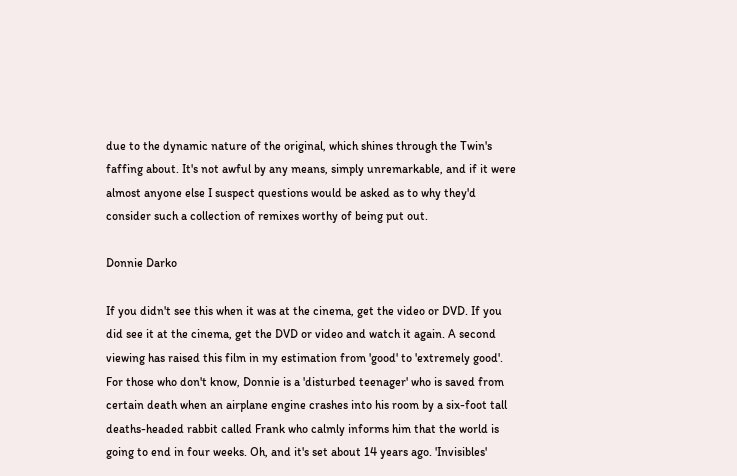due to the dynamic nature of the original, which shines through the Twin's faffing about. It's not awful by any means, simply unremarkable, and if it were almost anyone else I suspect questions would be asked as to why they'd consider such a collection of remixes worthy of being put out.

Donnie Darko

If you didn't see this when it was at the cinema, get the video or DVD. If you did see it at the cinema, get the DVD or video and watch it again. A second viewing has raised this film in my estimation from 'good' to 'extremely good'. For those who don't know, Donnie is a 'disturbed teenager' who is saved from certain death when an airplane engine crashes into his room by a six-foot tall deaths-headed rabbit called Frank who calmly informs him that the world is going to end in four weeks. Oh, and it's set about 14 years ago. 'Invisibles'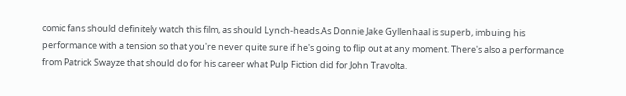comic fans should definitely watch this film, as should Lynch-heads.As Donnie Jake Gyllenhaal is superb, imbuing his performance with a tension so that you're never quite sure if he's going to flip out at any moment. There's also a performance from Patrick Swayze that should do for his career what Pulp Fiction did for John Travolta.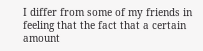I differ from some of my friends in feeling that the fact that a certain amount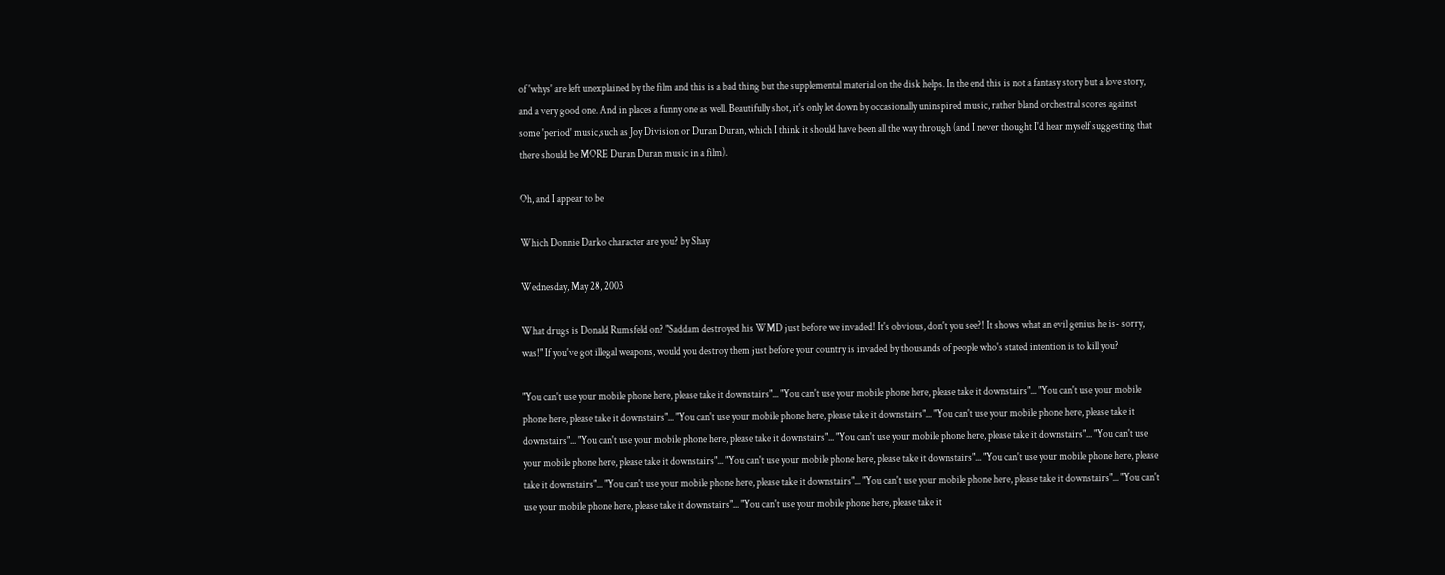of 'whys' are left unexplained by the film and this is a bad thing but the supplemental material on the disk helps. In the end this is not a fantasy story but a love story, and a very good one. And in places a funny one as well. Beautifully shot, it's only let down by occasionally uninspired music, rather bland orchestral scores against some 'period' music,such as Joy Division or Duran Duran, which I think it should have been all the way through (and I never thought I'd hear myself suggesting that there should be MORE Duran Duran music in a film).

Oh, and I appear to be

Which Donnie Darko character are you? by Shay

Wednesday, May 28, 2003

What drugs is Donald Rumsfeld on? "Saddam destroyed his WMD just before we invaded! It's obvious, don't you see?! It shows what an evil genius he is- sorry, was!" If you've got illegal weapons, would you destroy them just before your country is invaded by thousands of people who's stated intention is to kill you?

"You can't use your mobile phone here, please take it downstairs"... "You can't use your mobile phone here, please take it downstairs"... "You can't use your mobile phone here, please take it downstairs"... "You can't use your mobile phone here, please take it downstairs"... "You can't use your mobile phone here, please take it downstairs"... "You can't use your mobile phone here, please take it downstairs"... "You can't use your mobile phone here, please take it downstairs"... "You can't use your mobile phone here, please take it downstairs"... "You can't use your mobile phone here, please take it downstairs"... "You can't use your mobile phone here, please take it downstairs"... "You can't use your mobile phone here, please take it downstairs"... "You can't use your mobile phone here, please take it downstairs"... "You can't use your mobile phone here, please take it downstairs"... "You can't use your mobile phone here, please take it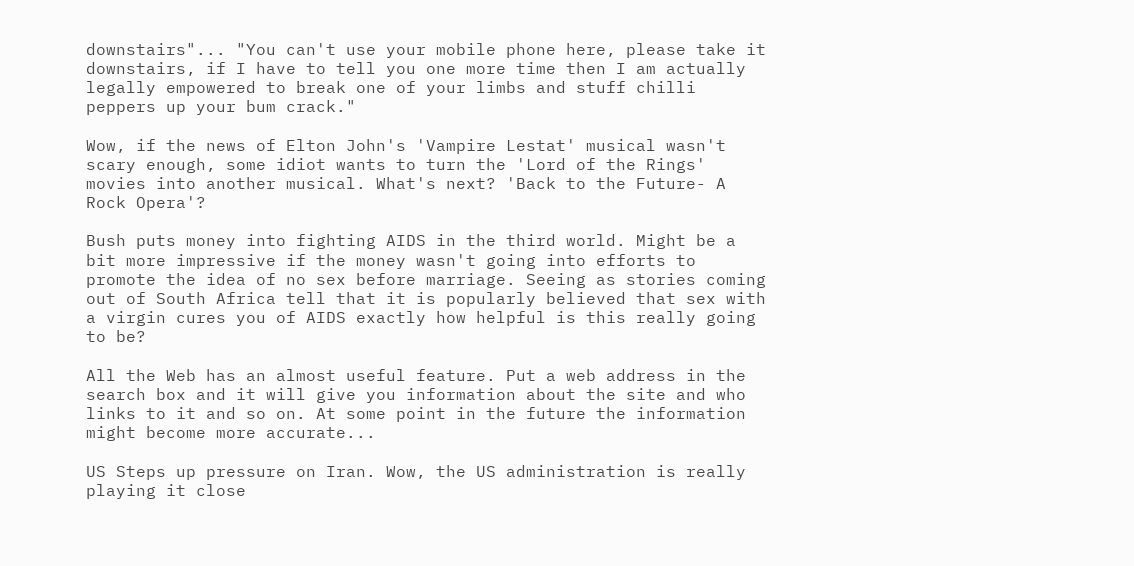downstairs"... "You can't use your mobile phone here, please take it downstairs, if I have to tell you one more time then I am actually legally empowered to break one of your limbs and stuff chilli peppers up your bum crack."

Wow, if the news of Elton John's 'Vampire Lestat' musical wasn't scary enough, some idiot wants to turn the 'Lord of the Rings' movies into another musical. What's next? 'Back to the Future- A Rock Opera'?

Bush puts money into fighting AIDS in the third world. Might be a bit more impressive if the money wasn't going into efforts to promote the idea of no sex before marriage. Seeing as stories coming out of South Africa tell that it is popularly believed that sex with a virgin cures you of AIDS exactly how helpful is this really going to be?

All the Web has an almost useful feature. Put a web address in the search box and it will give you information about the site and who links to it and so on. At some point in the future the information might become more accurate...

US Steps up pressure on Iran. Wow, the US administration is really playing it close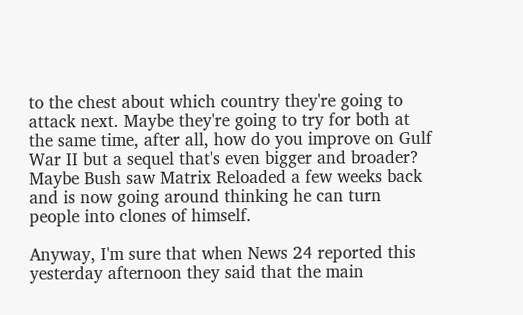to the chest about which country they're going to attack next. Maybe they're going to try for both at the same time, after all, how do you improve on Gulf War II but a sequel that's even bigger and broader? Maybe Bush saw Matrix Reloaded a few weeks back and is now going around thinking he can turn people into clones of himself.

Anyway, I'm sure that when News 24 reported this yesterday afternoon they said that the main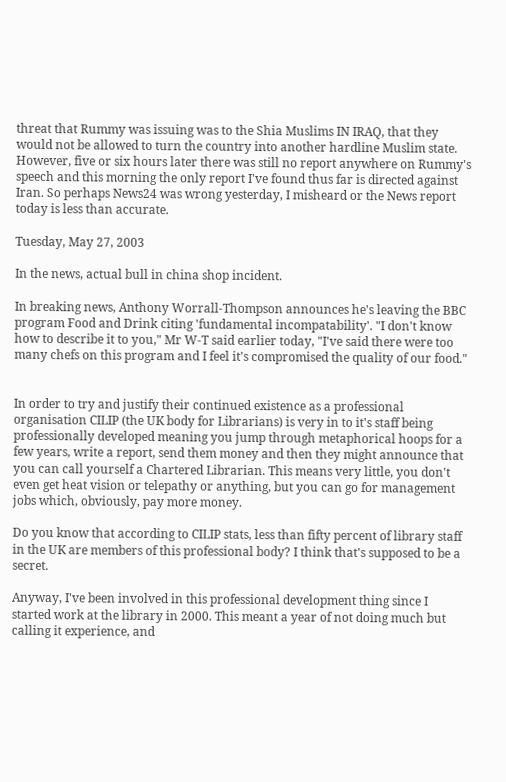threat that Rummy was issuing was to the Shia Muslims IN IRAQ, that they would not be allowed to turn the country into another hardline Muslim state. However, five or six hours later there was still no report anywhere on Rummy's speech and this morning the only report I've found thus far is directed against Iran. So perhaps News24 was wrong yesterday, I misheard or the News report today is less than accurate.

Tuesday, May 27, 2003

In the news, actual bull in china shop incident.

In breaking news, Anthony Worrall-Thompson announces he's leaving the BBC program Food and Drink citing 'fundamental incompatability'. "I don't know how to describe it to you," Mr W-T said earlier today, "I've said there were too many chefs on this program and I feel it's compromised the quality of our food."


In order to try and justify their continued existence as a professional organisation CILIP (the UK body for Librarians) is very in to it's staff being professionally developed meaning you jump through metaphorical hoops for a few years, write a report, send them money and then they might announce that you can call yourself a Chartered Librarian. This means very little, you don't even get heat vision or telepathy or anything, but you can go for management jobs which, obviously, pay more money.

Do you know that according to CILIP stats, less than fifty percent of library staff in the UK are members of this professional body? I think that's supposed to be a secret.

Anyway, I've been involved in this professional development thing since I started work at the library in 2000. This meant a year of not doing much but calling it experience, and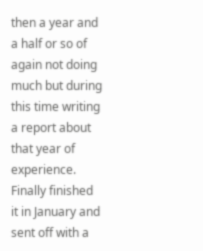then a year and a half or so of again not doing much but during this time writing a report about that year of experience. Finally finished it in January and sent off with a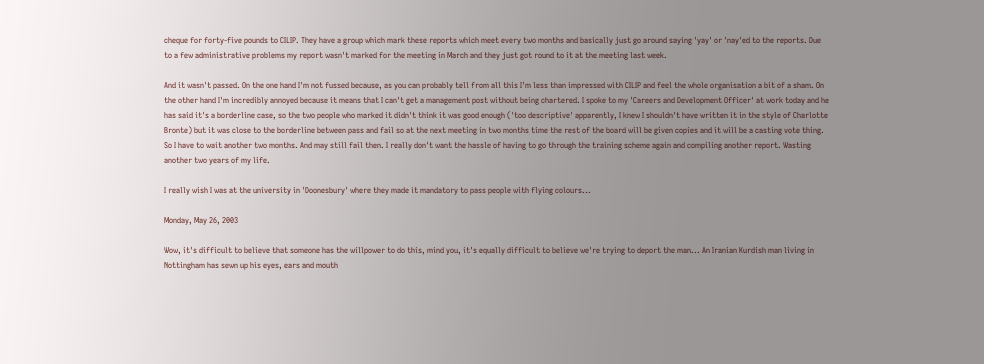cheque for forty-five pounds to CILIP. They have a group which mark these reports which meet every two months and basically just go around saying 'yay' or 'nay'ed to the reports. Due to a few administrative problems my report wasn't marked for the meeting in March and they just got round to it at the meeting last week.

And it wasn't passed. On the one hand I'm not fussed because, as you can probably tell from all this I'm less than impressed with CILIP and feel the whole organisation a bit of a sham. On the other hand I'm incredibly annoyed because it means that I can't get a management post without being chartered. I spoke to my 'Careers and Development Officer' at work today and he has said it's a borderline case, so the two people who marked it didn't think it was good enough ('too descriptive' apparently, I knew I shouldn't have written it in the style of Charlotte Bronte) but it was close to the borderline between pass and fail so at the next meeting in two months time the rest of the board will be given copies and it will be a casting vote thing. So I have to wait another two months. And may still fail then. I really don't want the hassle of having to go through the training scheme again and compiling another report. Wasting another two years of my life.

I really wish I was at the university in 'Doonesbury' where they made it mandatory to pass people with flying colours...

Monday, May 26, 2003

Wow, it's difficult to believe that someone has the willpower to do this, mind you, it's equally difficult to believe we're trying to deport the man... An Iranian Kurdish man living in Nottingham has sewn up his eyes, ears and mouth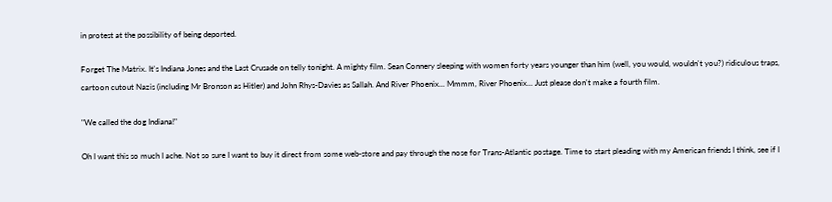in protest at the possibility of being deported.

Forget The Matrix. It's Indiana Jones and the Last Crusade on telly tonight. A mighty film. Sean Connery sleeping with women forty years younger than him (well, you would, wouldn't you?) ridiculous traps, cartoon cutout Nazis (including Mr Bronson as Hitler) and John Rhys-Davies as Sallah. And River Phoenix... Mmmm, River Phoenix... Just please don't make a fourth film.

"We called the dog Indiana!"

Oh I want this so much I ache. Not so sure I want to buy it direct from some web-store and pay through the nose for Trans-Atlantic postage. Time to start pleading with my American friends I think, see if I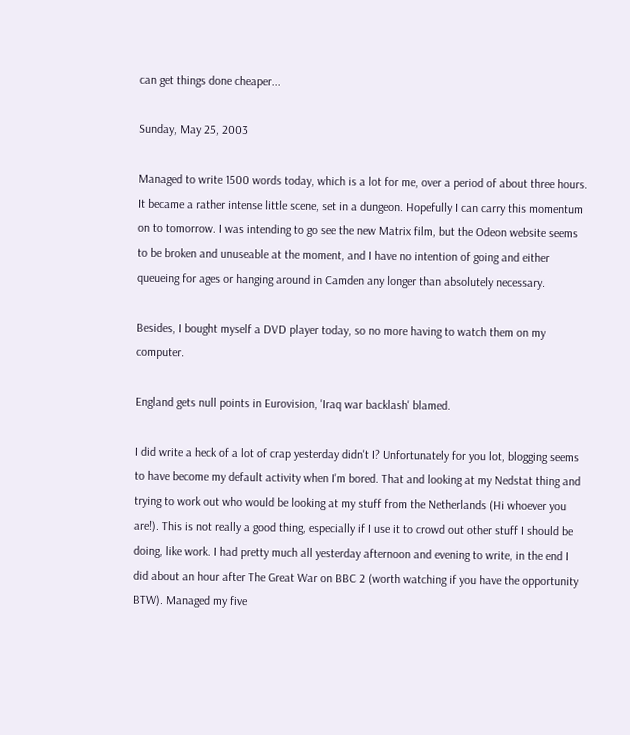can get things done cheaper...

Sunday, May 25, 2003

Managed to write 1500 words today, which is a lot for me, over a period of about three hours. It became a rather intense little scene, set in a dungeon. Hopefully I can carry this momentum on to tomorrow. I was intending to go see the new Matrix film, but the Odeon website seems to be broken and unuseable at the moment, and I have no intention of going and either queueing for ages or hanging around in Camden any longer than absolutely necessary.

Besides, I bought myself a DVD player today, so no more having to watch them on my computer.

England gets null points in Eurovision, 'Iraq war backlash' blamed.

I did write a heck of a lot of crap yesterday didn't I? Unfortunately for you lot, blogging seems to have become my default activity when I'm bored. That and looking at my Nedstat thing and trying to work out who would be looking at my stuff from the Netherlands (Hi whoever you are!). This is not really a good thing, especially if I use it to crowd out other stuff I should be doing, like work. I had pretty much all yesterday afternoon and evening to write, in the end I did about an hour after The Great War on BBC 2 (worth watching if you have the opportunity BTW). Managed my five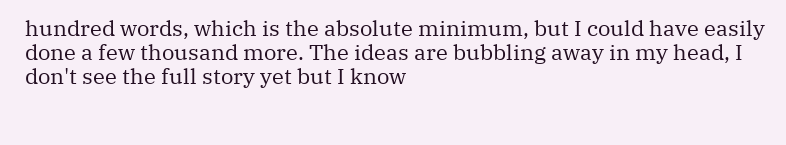hundred words, which is the absolute minimum, but I could have easily done a few thousand more. The ideas are bubbling away in my head, I don't see the full story yet but I know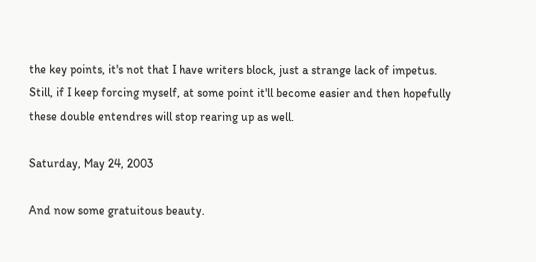the key points, it's not that I have writers block, just a strange lack of impetus. Still, if I keep forcing myself, at some point it'll become easier and then hopefully these double entendres will stop rearing up as well.

Saturday, May 24, 2003

And now some gratuitous beauty.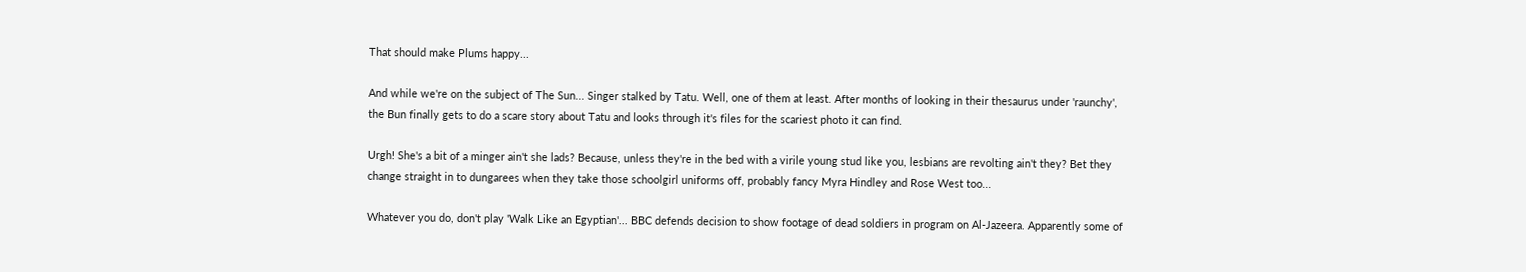That should make Plums happy...

And while we're on the subject of The Sun... Singer stalked by Tatu. Well, one of them at least. After months of looking in their thesaurus under 'raunchy', the Bun finally gets to do a scare story about Tatu and looks through it's files for the scariest photo it can find.

Urgh! She's a bit of a minger ain't she lads? Because, unless they're in the bed with a virile young stud like you, lesbians are revolting ain't they? Bet they change straight in to dungarees when they take those schoolgirl uniforms off, probably fancy Myra Hindley and Rose West too...

Whatever you do, don't play 'Walk Like an Egyptian'... BBC defends decision to show footage of dead soldiers in program on Al-Jazeera. Apparently some of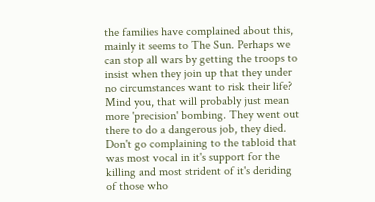the families have complained about this, mainly it seems to The Sun. Perhaps we can stop all wars by getting the troops to insist when they join up that they under no circumstances want to risk their life? Mind you, that will probably just mean more 'precision' bombing. They went out there to do a dangerous job, they died. Don't go complaining to the tabloid that was most vocal in it's support for the killing and most strident of it's deriding of those who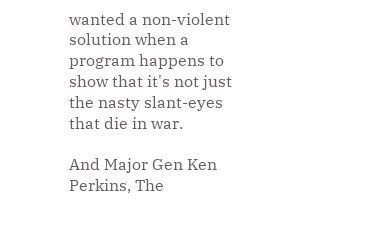wanted a non-violent solution when a program happens to show that it's not just the nasty slant-eyes that die in war.

And Major Gen Ken Perkins, The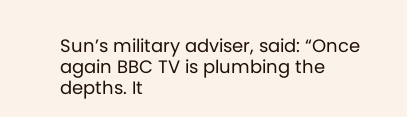Sun’s military adviser, said: “Once again BBC TV is plumbing the depths. It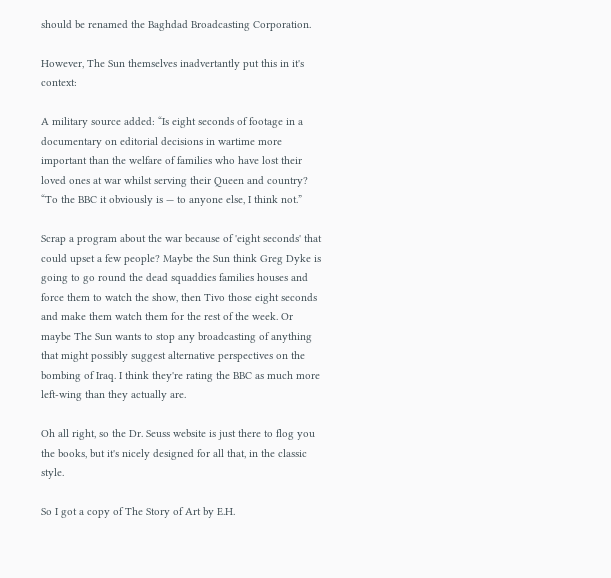should be renamed the Baghdad Broadcasting Corporation.

However, The Sun themselves inadvertantly put this in it's context:

A military source added: “Is eight seconds of footage in a documentary on editorial decisions in wartime more important than the welfare of families who have lost their loved ones at war whilst serving their Queen and country?
“To the BBC it obviously is — to anyone else, I think not.”

Scrap a program about the war because of 'eight seconds' that could upset a few people? Maybe the Sun think Greg Dyke is going to go round the dead squaddies families houses and force them to watch the show, then Tivo those eight seconds and make them watch them for the rest of the week. Or maybe The Sun wants to stop any broadcasting of anything that might possibly suggest alternative perspectives on the bombing of Iraq. I think they're rating the BBC as much more left-wing than they actually are.

Oh all right, so the Dr. Seuss website is just there to flog you the books, but it's nicely designed for all that, in the classic style.

So I got a copy of The Story of Art by E.H.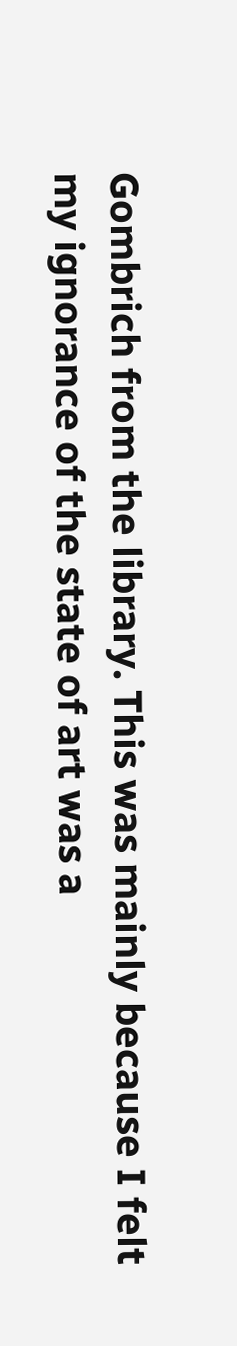Gombrich from the library. This was mainly because I felt my ignorance of the state of art was a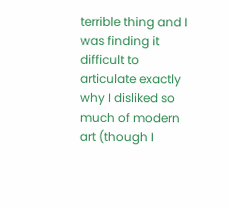terrible thing and I was finding it difficult to articulate exactly why I disliked so much of modern art (though I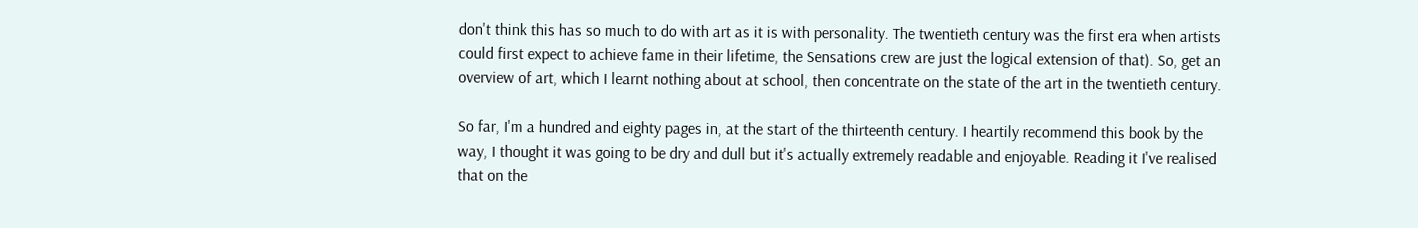don't think this has so much to do with art as it is with personality. The twentieth century was the first era when artists could first expect to achieve fame in their lifetime, the Sensations crew are just the logical extension of that). So, get an overview of art, which I learnt nothing about at school, then concentrate on the state of the art in the twentieth century.

So far, I'm a hundred and eighty pages in, at the start of the thirteenth century. I heartily recommend this book by the way, I thought it was going to be dry and dull but it's actually extremely readable and enjoyable. Reading it I've realised that on the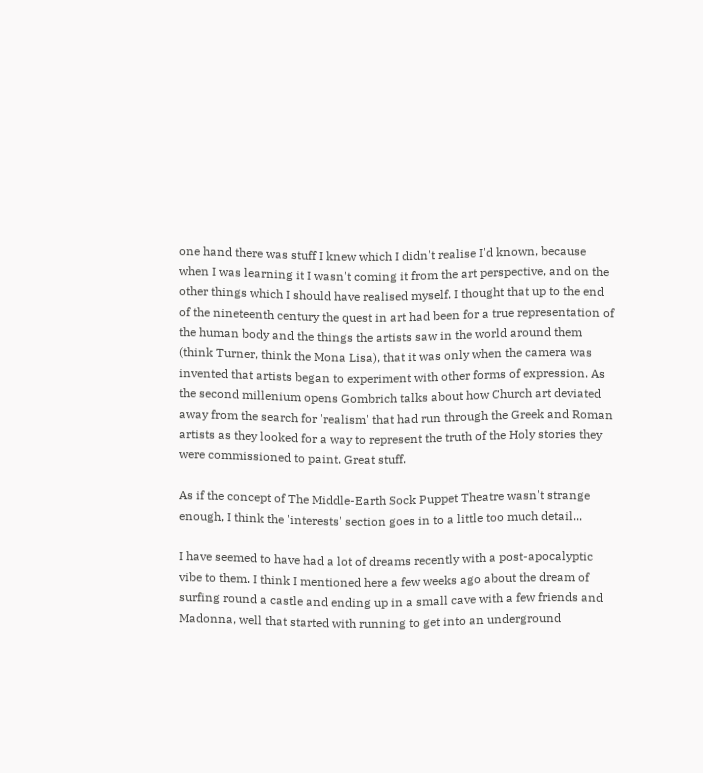one hand there was stuff I knew which I didn't realise I'd known, because when I was learning it I wasn't coming it from the art perspective, and on the other things which I should have realised myself. I thought that up to the end of the nineteenth century the quest in art had been for a true representation of the human body and the things the artists saw in the world around them (think Turner, think the Mona Lisa), that it was only when the camera was invented that artists began to experiment with other forms of expression. As the second millenium opens Gombrich talks about how Church art deviated away from the search for 'realism' that had run through the Greek and Roman artists as they looked for a way to represent the truth of the Holy stories they were commissioned to paint. Great stuff.

As if the concept of The Middle-Earth Sock Puppet Theatre wasn't strange enough, I think the 'interests' section goes in to a little too much detail...

I have seemed to have had a lot of dreams recently with a post-apocalyptic vibe to them. I think I mentioned here a few weeks ago about the dream of surfing round a castle and ending up in a small cave with a few friends and Madonna, well that started with running to get into an underground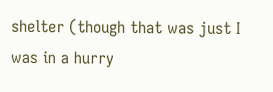shelter (though that was just I was in a hurry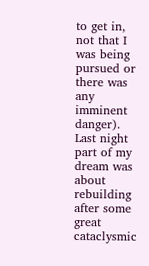to get in, not that I was being pursued or there was any imminent danger). Last night part of my dream was about rebuilding after some great cataclysmic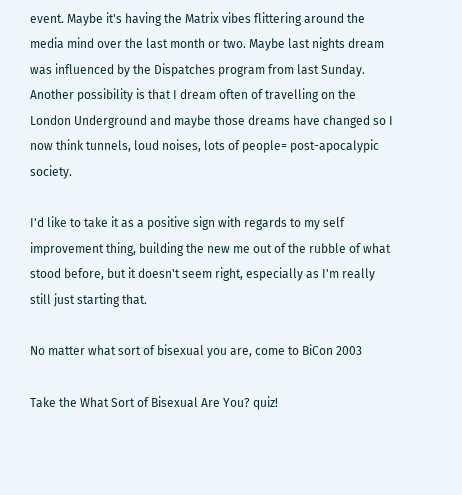event. Maybe it's having the Matrix vibes flittering around the media mind over the last month or two. Maybe last nights dream was influenced by the Dispatches program from last Sunday. Another possibility is that I dream often of travelling on the London Underground and maybe those dreams have changed so I now think tunnels, loud noises, lots of people= post-apocalypic society.

I'd like to take it as a positive sign with regards to my self improvement thing, building the new me out of the rubble of what stood before, but it doesn't seem right, especially as I'm really still just starting that.

No matter what sort of bisexual you are, come to BiCon 2003

Take the What Sort of Bisexual Are You? quiz!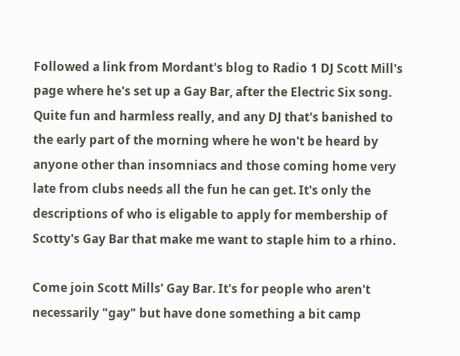Followed a link from Mordant's blog to Radio 1 DJ Scott Mill's page where he's set up a Gay Bar, after the Electric Six song. Quite fun and harmless really, and any DJ that's banished to the early part of the morning where he won't be heard by anyone other than insomniacs and those coming home very late from clubs needs all the fun he can get. It's only the descriptions of who is eligable to apply for membership of Scotty's Gay Bar that make me want to staple him to a rhino.

Come join Scott Mills' Gay Bar. It's for people who aren't necessarily "gay" but have done something a bit camp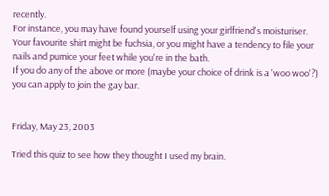recently.
For instance, you may have found yourself using your girlfriend's moisturiser. Your favourite shirt might be fuchsia, or you might have a tendency to file your nails and pumice your feet while you're in the bath.
If you do any of the above or more (maybe your choice of drink is a 'woo woo'?) you can apply to join the gay bar.


Friday, May 23, 2003

Tried this quiz to see how they thought I used my brain.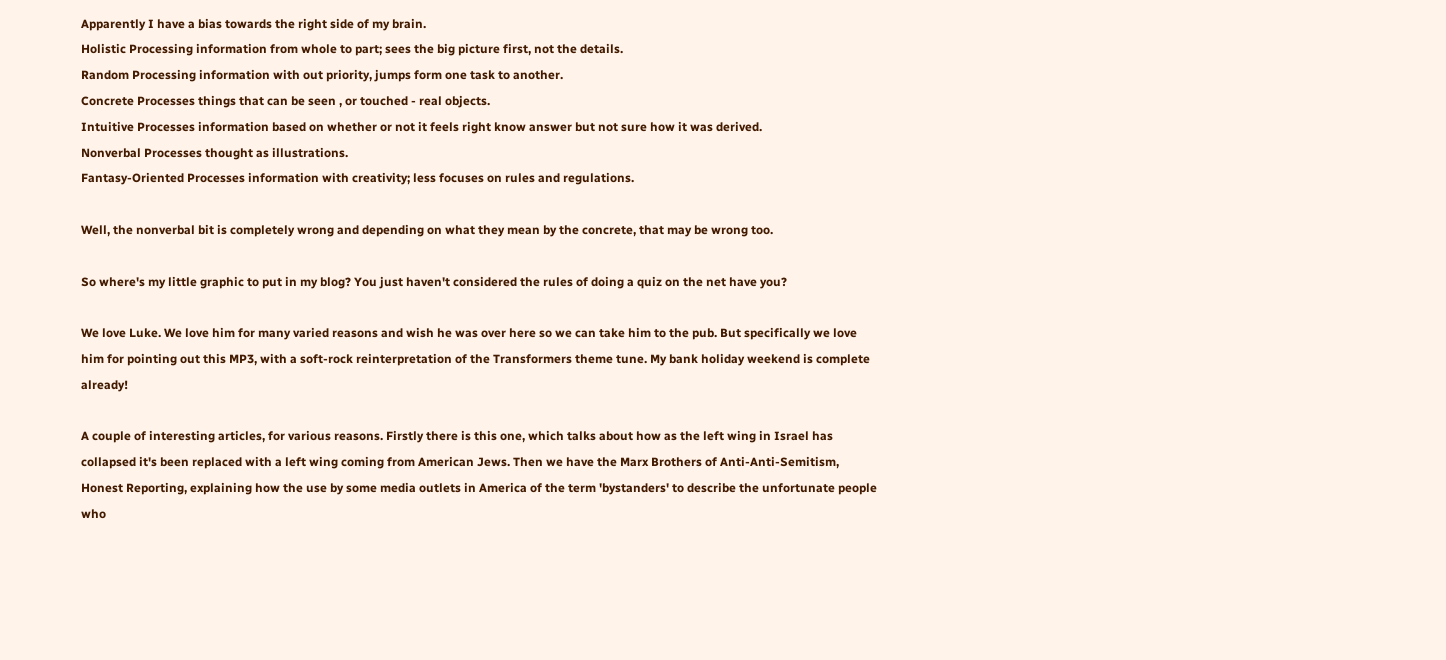Apparently I have a bias towards the right side of my brain.
Holistic Processing information from whole to part; sees the big picture first, not the details.
Random Processing information with out priority, jumps form one task to another.
Concrete Processes things that can be seen , or touched - real objects.
Intuitive Processes information based on whether or not it feels right know answer but not sure how it was derived.
Nonverbal Processes thought as illustrations.
Fantasy-Oriented Processes information with creativity; less focuses on rules and regulations.

Well, the nonverbal bit is completely wrong and depending on what they mean by the concrete, that may be wrong too.

So where's my little graphic to put in my blog? You just haven't considered the rules of doing a quiz on the net have you?

We love Luke. We love him for many varied reasons and wish he was over here so we can take him to the pub. But specifically we love him for pointing out this MP3, with a soft-rock reinterpretation of the Transformers theme tune. My bank holiday weekend is complete already!

A couple of interesting articles, for various reasons. Firstly there is this one, which talks about how as the left wing in Israel has collapsed it's been replaced with a left wing coming from American Jews. Then we have the Marx Brothers of Anti-Anti-Semitism, Honest Reporting, explaining how the use by some media outlets in America of the term 'bystanders' to describe the unfortunate people who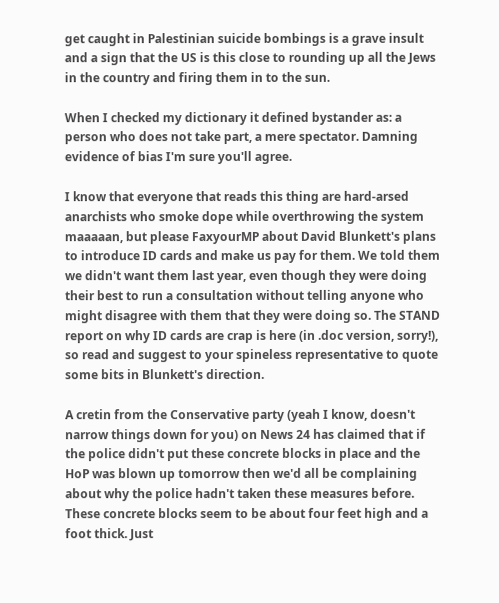get caught in Palestinian suicide bombings is a grave insult and a sign that the US is this close to rounding up all the Jews in the country and firing them in to the sun.

When I checked my dictionary it defined bystander as: a person who does not take part, a mere spectator. Damning evidence of bias I'm sure you'll agree.

I know that everyone that reads this thing are hard-arsed anarchists who smoke dope while overthrowing the system maaaaan, but please FaxyourMP about David Blunkett's plans to introduce ID cards and make us pay for them. We told them we didn't want them last year, even though they were doing their best to run a consultation without telling anyone who might disagree with them that they were doing so. The STAND report on why ID cards are crap is here (in .doc version, sorry!), so read and suggest to your spineless representative to quote some bits in Blunkett's direction.

A cretin from the Conservative party (yeah I know, doesn't narrow things down for you) on News 24 has claimed that if the police didn't put these concrete blocks in place and the HoP was blown up tomorrow then we'd all be complaining about why the police hadn't taken these measures before. These concrete blocks seem to be about four feet high and a foot thick. Just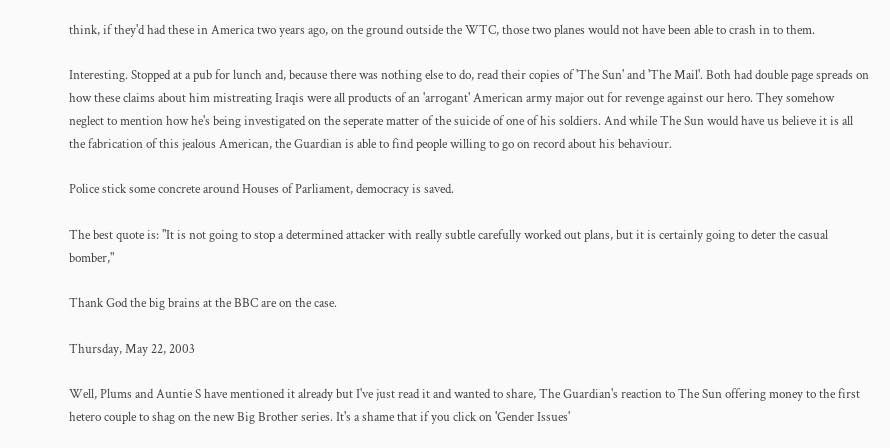think, if they'd had these in America two years ago, on the ground outside the WTC, those two planes would not have been able to crash in to them.

Interesting. Stopped at a pub for lunch and, because there was nothing else to do, read their copies of 'The Sun' and 'The Mail'. Both had double page spreads on how these claims about him mistreating Iraqis were all products of an 'arrogant' American army major out for revenge against our hero. They somehow neglect to mention how he's being investigated on the seperate matter of the suicide of one of his soldiers. And while The Sun would have us believe it is all the fabrication of this jealous American, the Guardian is able to find people willing to go on record about his behaviour.

Police stick some concrete around Houses of Parliament, democracy is saved.

The best quote is: "It is not going to stop a determined attacker with really subtle carefully worked out plans, but it is certainly going to deter the casual bomber,"

Thank God the big brains at the BBC are on the case.

Thursday, May 22, 2003

Well, Plums and Auntie S have mentioned it already but I've just read it and wanted to share, The Guardian's reaction to The Sun offering money to the first hetero couple to shag on the new Big Brother series. It's a shame that if you click on 'Gender Issues'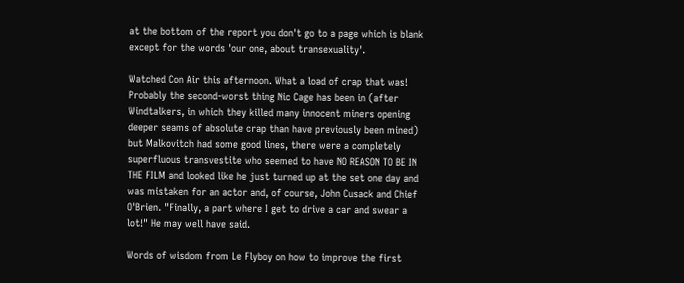at the bottom of the report you don't go to a page which is blank except for the words 'our one, about transexuality'.

Watched Con Air this afternoon. What a load of crap that was! Probably the second-worst thing Nic Cage has been in (after Windtalkers, in which they killed many innocent miners opening deeper seams of absolute crap than have previously been mined) but Malkovitch had some good lines, there were a completely superfluous transvestite who seemed to have NO REASON TO BE IN THE FILM and looked like he just turned up at the set one day and was mistaken for an actor and, of course, John Cusack and Chief O'Brien. "Finally, a part where I get to drive a car and swear a lot!" He may well have said.

Words of wisdom from Le Flyboy on how to improve the first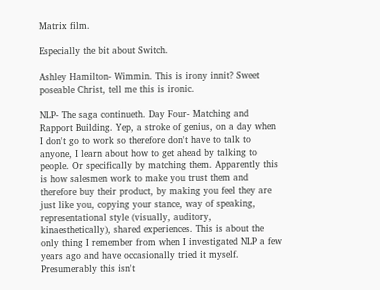Matrix film.

Especially the bit about Switch.

Ashley Hamilton- Wimmin. This is irony innit? Sweet poseable Christ, tell me this is ironic.

NLP- The saga continueth. Day Four- Matching and Rapport Building. Yep, a stroke of genius, on a day when I don't go to work so therefore don't have to talk to anyone, I learn about how to get ahead by talking to people. Or specifically by matching them. Apparently this is how salesmen work to make you trust them and therefore buy their product, by making you feel they are just like you, copying your stance, way of speaking, representational style (visually, auditory, kinaesthetically), shared experiences. This is about the only thing I remember from when I investigated NLP a few years ago and have occasionally tried it myself. Presumerably this isn't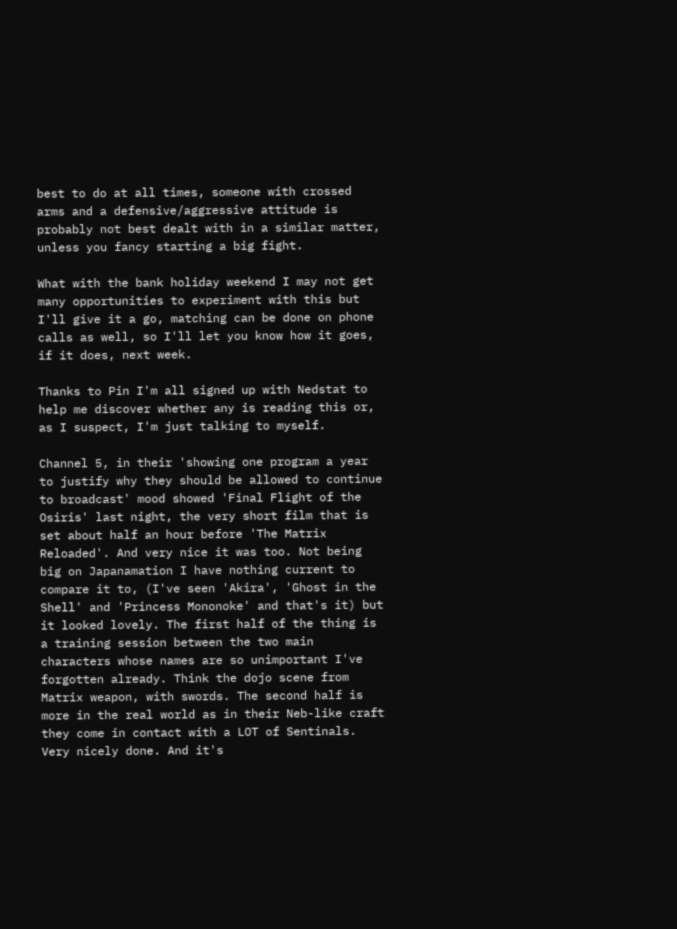best to do at all times, someone with crossed arms and a defensive/aggressive attitude is probably not best dealt with in a similar matter, unless you fancy starting a big fight.

What with the bank holiday weekend I may not get many opportunities to experiment with this but I'll give it a go, matching can be done on phone calls as well, so I'll let you know how it goes, if it does, next week.

Thanks to Pin I'm all signed up with Nedstat to help me discover whether any is reading this or, as I suspect, I'm just talking to myself.

Channel 5, in their 'showing one program a year to justify why they should be allowed to continue to broadcast' mood showed 'Final Flight of the Osiris' last night, the very short film that is set about half an hour before 'The Matrix Reloaded'. And very nice it was too. Not being big on Japanamation I have nothing current to compare it to, (I've seen 'Akira', 'Ghost in the Shell' and 'Princess Mononoke' and that's it) but it looked lovely. The first half of the thing is a training session between the two main characters whose names are so unimportant I've forgotten already. Think the dojo scene from Matrix weapon, with swords. The second half is more in the real world as in their Neb-like craft they come in contact with a LOT of Sentinals. Very nicely done. And it's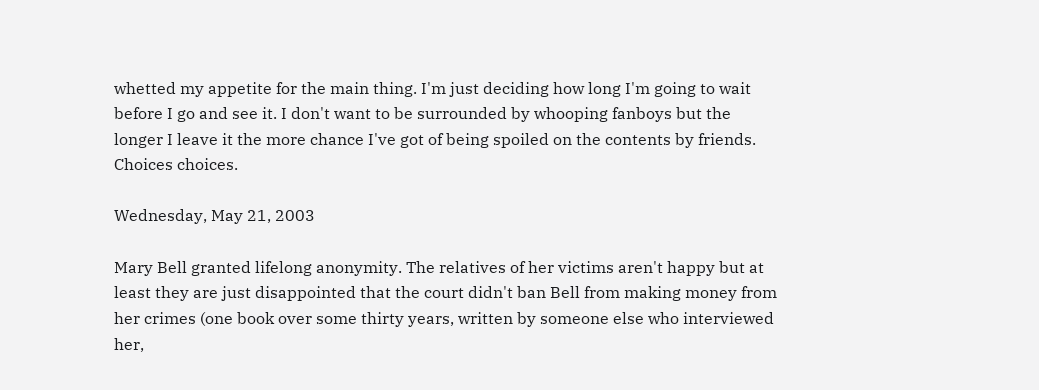whetted my appetite for the main thing. I'm just deciding how long I'm going to wait before I go and see it. I don't want to be surrounded by whooping fanboys but the longer I leave it the more chance I've got of being spoiled on the contents by friends. Choices choices.

Wednesday, May 21, 2003

Mary Bell granted lifelong anonymity. The relatives of her victims aren't happy but at least they are just disappointed that the court didn't ban Bell from making money from her crimes (one book over some thirty years, written by someone else who interviewed her,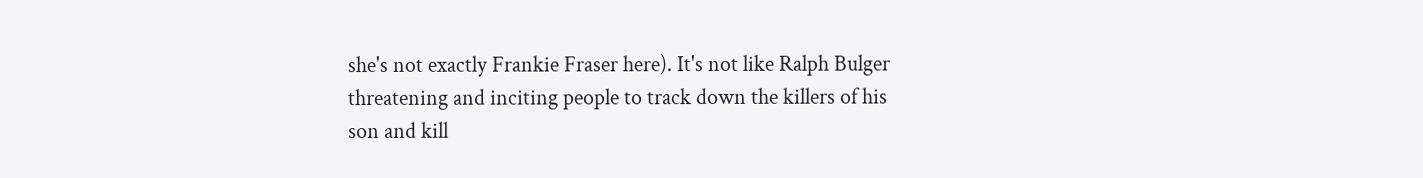she's not exactly Frankie Fraser here). It's not like Ralph Bulger threatening and inciting people to track down the killers of his son and kill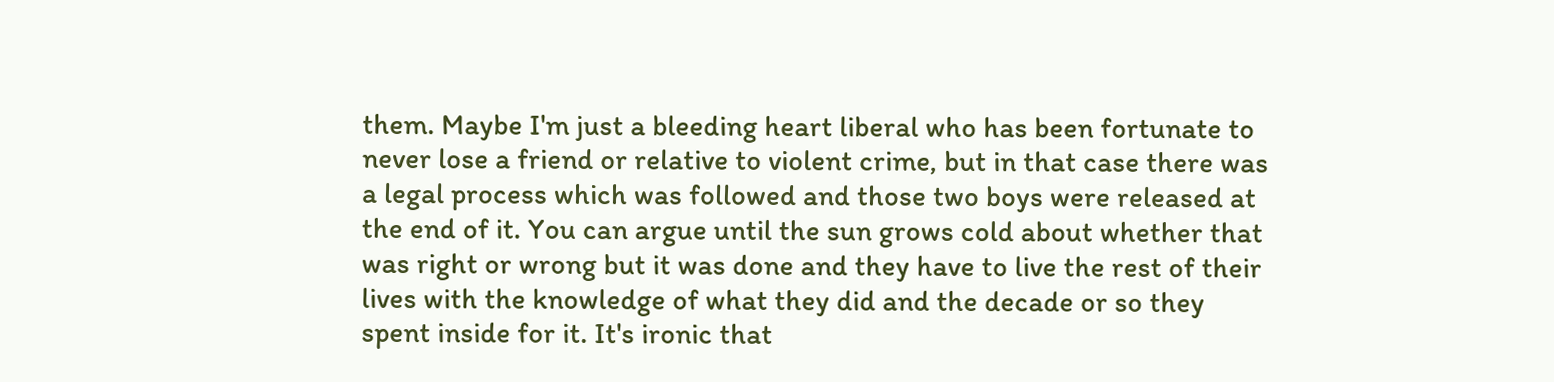them. Maybe I'm just a bleeding heart liberal who has been fortunate to never lose a friend or relative to violent crime, but in that case there was a legal process which was followed and those two boys were released at the end of it. You can argue until the sun grows cold about whether that was right or wrong but it was done and they have to live the rest of their lives with the knowledge of what they did and the decade or so they spent inside for it. It's ironic that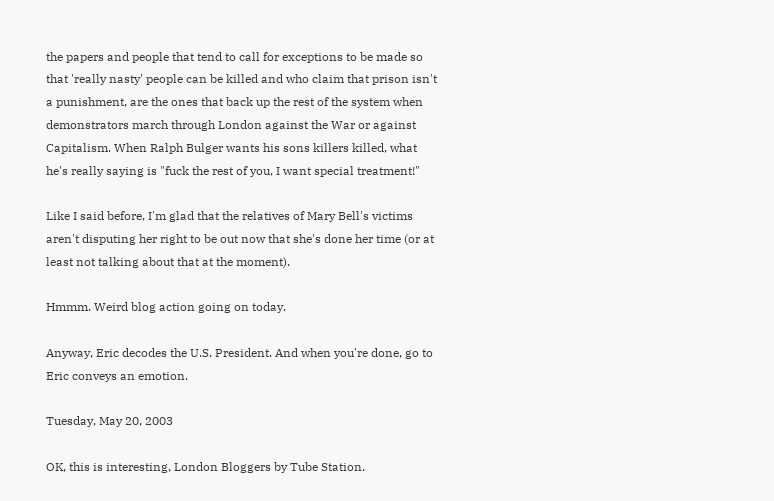the papers and people that tend to call for exceptions to be made so that 'really nasty' people can be killed and who claim that prison isn't a punishment, are the ones that back up the rest of the system when demonstrators march through London against the War or against Capitalism. When Ralph Bulger wants his sons killers killed, what he's really saying is "fuck the rest of you, I want special treatment!"

Like I said before, I'm glad that the relatives of Mary Bell's victims aren't disputing her right to be out now that she's done her time (or at least not talking about that at the moment).

Hmmm. Weird blog action going on today.

Anyway, Eric decodes the U.S. President. And when you're done, go to Eric conveys an emotion.

Tuesday, May 20, 2003

OK, this is interesting, London Bloggers by Tube Station.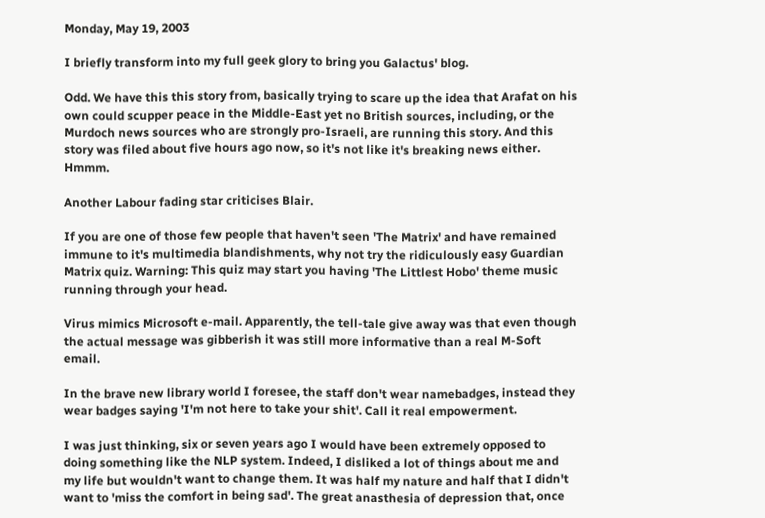Monday, May 19, 2003

I briefly transform into my full geek glory to bring you Galactus' blog.

Odd. We have this this story from, basically trying to scare up the idea that Arafat on his own could scupper peace in the Middle-East yet no British sources, including, or the Murdoch news sources who are strongly pro-Israeli, are running this story. And this story was filed about five hours ago now, so it's not like it's breaking news either. Hmmm.

Another Labour fading star criticises Blair.

If you are one of those few people that haven't seen 'The Matrix' and have remained immune to it's multimedia blandishments, why not try the ridiculously easy Guardian Matrix quiz. Warning: This quiz may start you having 'The Littlest Hobo' theme music running through your head.

Virus mimics Microsoft e-mail. Apparently, the tell-tale give away was that even though the actual message was gibberish it was still more informative than a real M-Soft email.

In the brave new library world I foresee, the staff don't wear namebadges, instead they wear badges saying 'I'm not here to take your shit'. Call it real empowerment.

I was just thinking, six or seven years ago I would have been extremely opposed to doing something like the NLP system. Indeed, I disliked a lot of things about me and my life but wouldn't want to change them. It was half my nature and half that I didn't want to 'miss the comfort in being sad'. The great anasthesia of depression that, once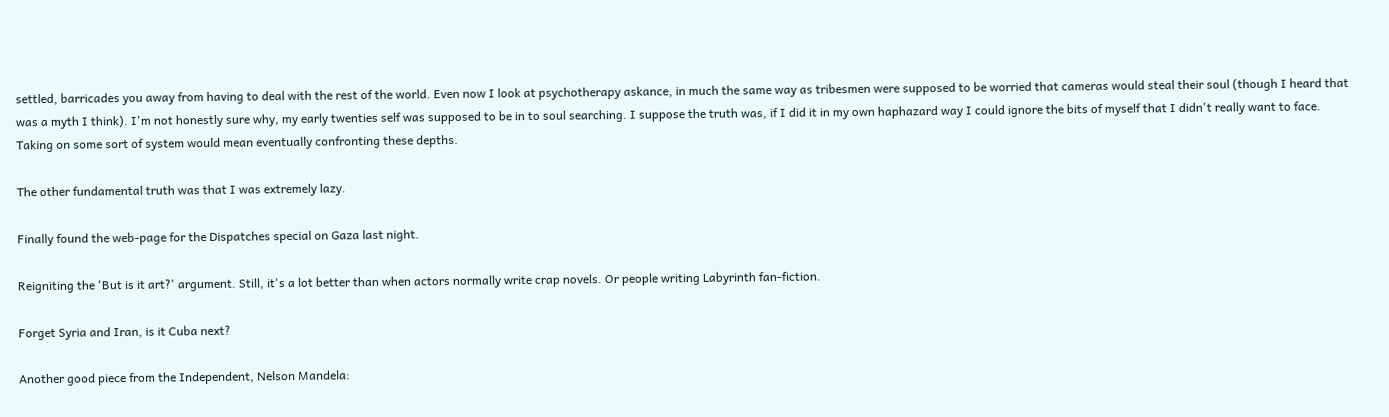settled, barricades you away from having to deal with the rest of the world. Even now I look at psychotherapy askance, in much the same way as tribesmen were supposed to be worried that cameras would steal their soul (though I heard that was a myth I think). I'm not honestly sure why, my early twenties self was supposed to be in to soul searching. I suppose the truth was, if I did it in my own haphazard way I could ignore the bits of myself that I didn't really want to face. Taking on some sort of system would mean eventually confronting these depths.

The other fundamental truth was that I was extremely lazy.

Finally found the web-page for the Dispatches special on Gaza last night.

Reigniting the 'But is it art?' argument. Still, it's a lot better than when actors normally write crap novels. Or people writing Labyrinth fan-fiction.

Forget Syria and Iran, is it Cuba next?

Another good piece from the Independent, Nelson Mandela: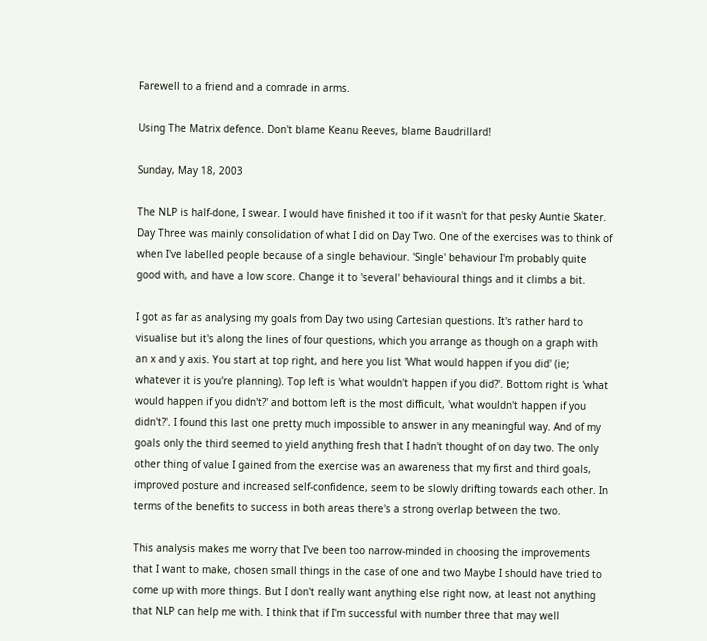Farewell to a friend and a comrade in arms.

Using The Matrix defence. Don't blame Keanu Reeves, blame Baudrillard!

Sunday, May 18, 2003

The NLP is half-done, I swear. I would have finished it too if it wasn't for that pesky Auntie Skater. Day Three was mainly consolidation of what I did on Day Two. One of the exercises was to think of when I've labelled people because of a single behaviour. 'Single' behaviour I'm probably quite good with, and have a low score. Change it to 'several' behavioural things and it climbs a bit.

I got as far as analysing my goals from Day two using Cartesian questions. It's rather hard to visualise but it's along the lines of four questions, which you arrange as though on a graph with an x and y axis. You start at top right, and here you list 'What would happen if you did' (ie; whatever it is you're planning). Top left is 'what wouldn't happen if you did?'. Bottom right is 'what would happen if you didn't?' and bottom left is the most difficult, 'what wouldn't happen if you didn't?'. I found this last one pretty much impossible to answer in any meaningful way. And of my goals only the third seemed to yield anything fresh that I hadn't thought of on day two. The only other thing of value I gained from the exercise was an awareness that my first and third goals, improved posture and increased self-confidence, seem to be slowly drifting towards each other. In terms of the benefits to success in both areas there's a strong overlap between the two.

This analysis makes me worry that I've been too narrow-minded in choosing the improvements that I want to make, chosen small things in the case of one and two Maybe I should have tried to come up with more things. But I don't really want anything else right now, at least not anything that NLP can help me with. I think that if I'm successful with number three that may well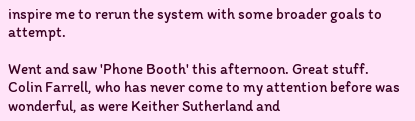inspire me to rerun the system with some broader goals to attempt.

Went and saw 'Phone Booth' this afternoon. Great stuff. Colin Farrell, who has never come to my attention before was wonderful, as were Keither Sutherland and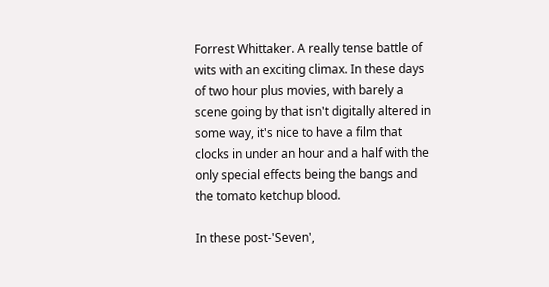Forrest Whittaker. A really tense battle of wits with an exciting climax. In these days of two hour plus movies, with barely a scene going by that isn't digitally altered in some way, it's nice to have a film that clocks in under an hour and a half with the only special effects being the bangs and the tomato ketchup blood.

In these post-'Seven',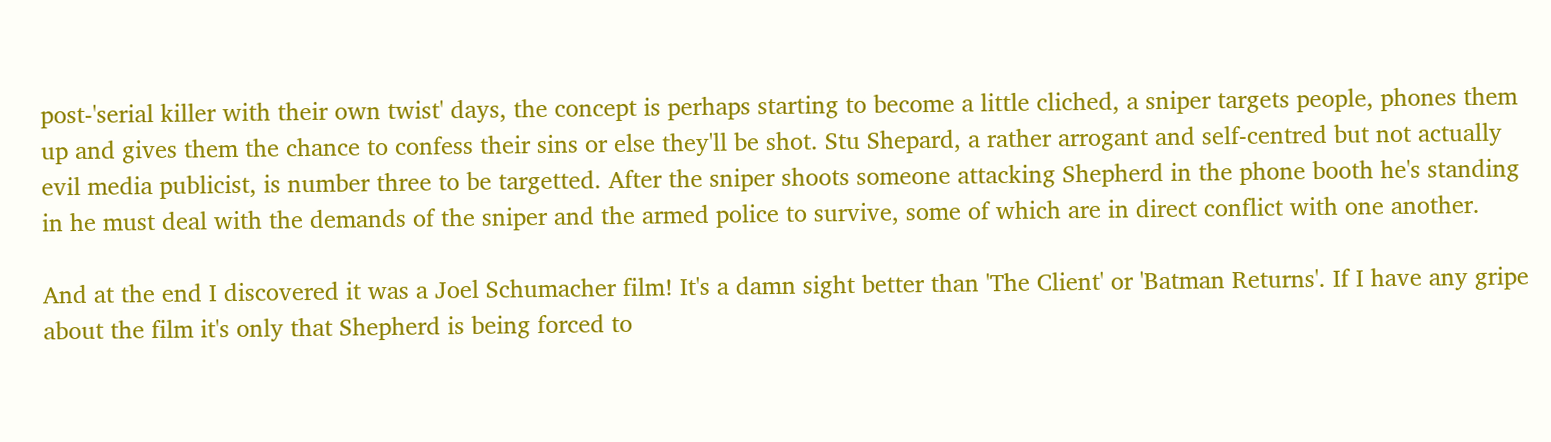post-'serial killer with their own twist' days, the concept is perhaps starting to become a little cliched, a sniper targets people, phones them up and gives them the chance to confess their sins or else they'll be shot. Stu Shepard, a rather arrogant and self-centred but not actually evil media publicist, is number three to be targetted. After the sniper shoots someone attacking Shepherd in the phone booth he's standing in he must deal with the demands of the sniper and the armed police to survive, some of which are in direct conflict with one another.

And at the end I discovered it was a Joel Schumacher film! It's a damn sight better than 'The Client' or 'Batman Returns'. If I have any gripe about the film it's only that Shepherd is being forced to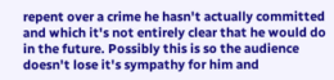repent over a crime he hasn't actually committed and which it's not entirely clear that he would do in the future. Possibly this is so the audience doesn't lose it's sympathy for him and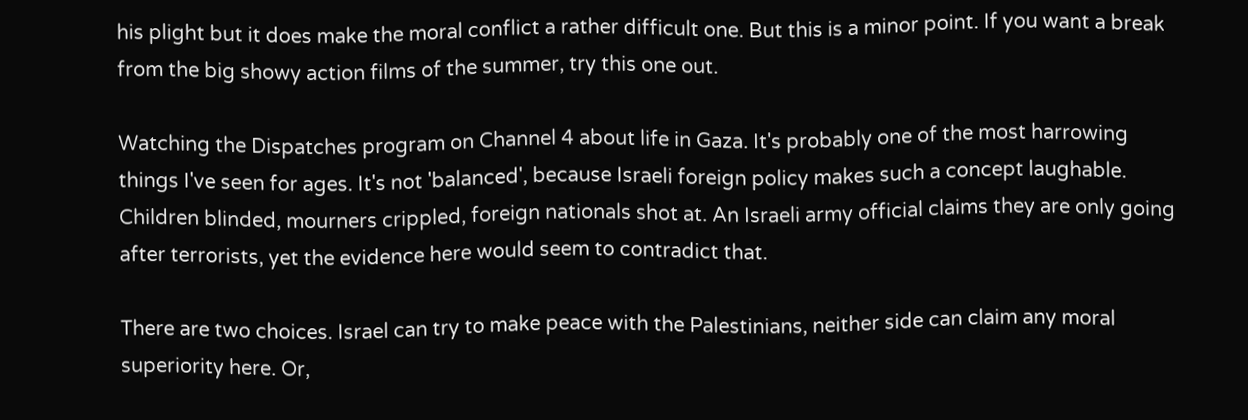his plight but it does make the moral conflict a rather difficult one. But this is a minor point. If you want a break from the big showy action films of the summer, try this one out.

Watching the Dispatches program on Channel 4 about life in Gaza. It's probably one of the most harrowing things I've seen for ages. It's not 'balanced', because Israeli foreign policy makes such a concept laughable. Children blinded, mourners crippled, foreign nationals shot at. An Israeli army official claims they are only going after terrorists, yet the evidence here would seem to contradict that.

There are two choices. Israel can try to make peace with the Palestinians, neither side can claim any moral superiority here. Or,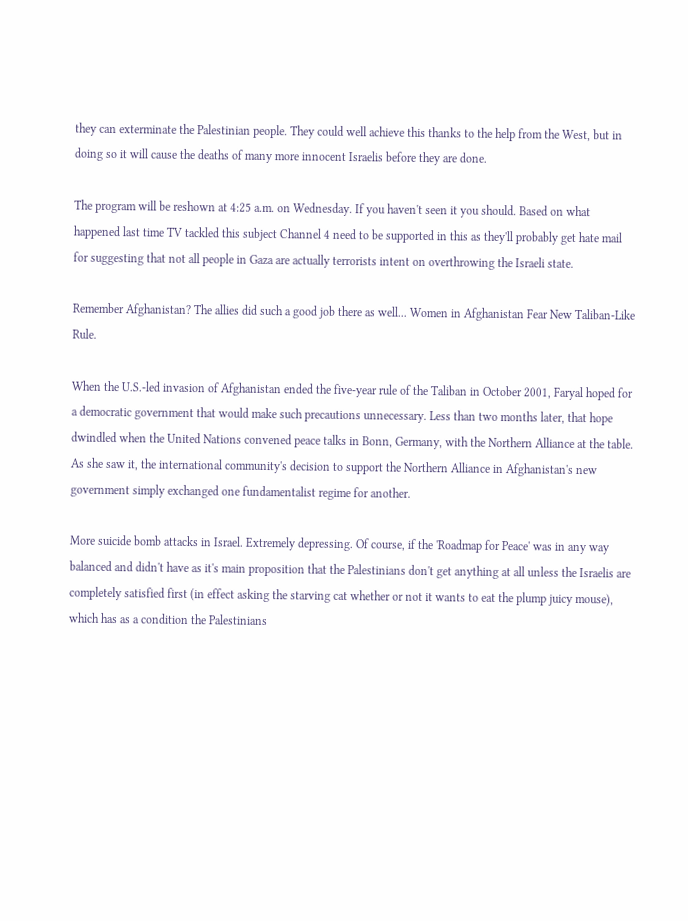they can exterminate the Palestinian people. They could well achieve this thanks to the help from the West, but in doing so it will cause the deaths of many more innocent Israelis before they are done.

The program will be reshown at 4:25 a.m. on Wednesday. If you haven't seen it you should. Based on what happened last time TV tackled this subject Channel 4 need to be supported in this as they'll probably get hate mail for suggesting that not all people in Gaza are actually terrorists intent on overthrowing the Israeli state.

Remember Afghanistan? The allies did such a good job there as well... Women in Afghanistan Fear New Taliban-Like Rule.

When the U.S.-led invasion of Afghanistan ended the five-year rule of the Taliban in October 2001, Faryal hoped for a democratic government that would make such precautions unnecessary. Less than two months later, that hope dwindled when the United Nations convened peace talks in Bonn, Germany, with the Northern Alliance at the table. As she saw it, the international community's decision to support the Northern Alliance in Afghanistan's new government simply exchanged one fundamentalist regime for another.

More suicide bomb attacks in Israel. Extremely depressing. Of course, if the 'Roadmap for Peace' was in any way balanced and didn't have as it's main proposition that the Palestinians don't get anything at all unless the Israelis are completely satisfied first (in effect asking the starving cat whether or not it wants to eat the plump juicy mouse), which has as a condition the Palestinians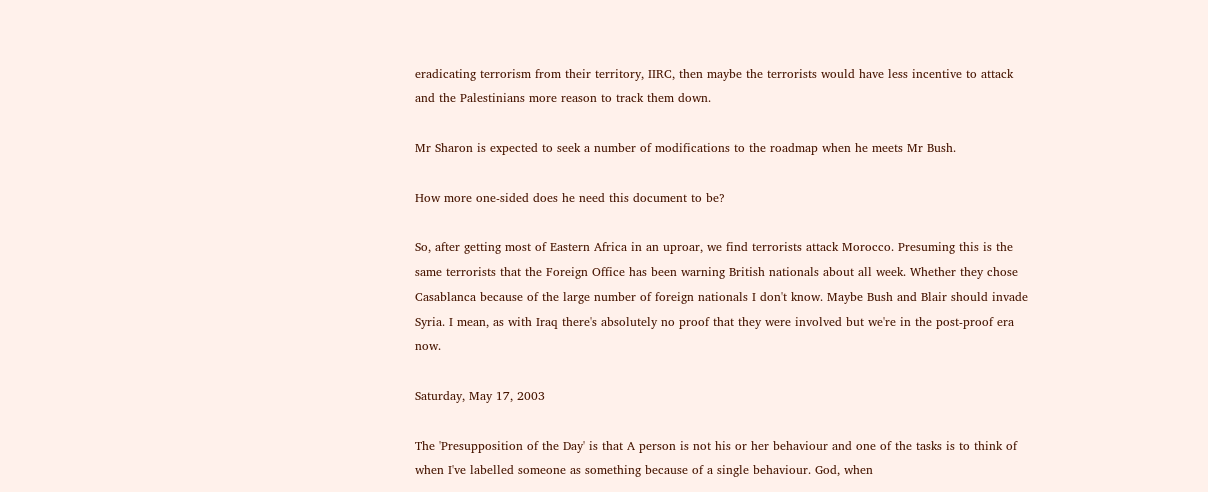eradicating terrorism from their territory, IIRC, then maybe the terrorists would have less incentive to attack and the Palestinians more reason to track them down.

Mr Sharon is expected to seek a number of modifications to the roadmap when he meets Mr Bush.

How more one-sided does he need this document to be?

So, after getting most of Eastern Africa in an uproar, we find terrorists attack Morocco. Presuming this is the same terrorists that the Foreign Office has been warning British nationals about all week. Whether they chose Casablanca because of the large number of foreign nationals I don't know. Maybe Bush and Blair should invade Syria. I mean, as with Iraq there's absolutely no proof that they were involved but we're in the post-proof era now.

Saturday, May 17, 2003

The 'Presupposition of the Day' is that A person is not his or her behaviour and one of the tasks is to think of when I've labelled someone as something because of a single behaviour. God, when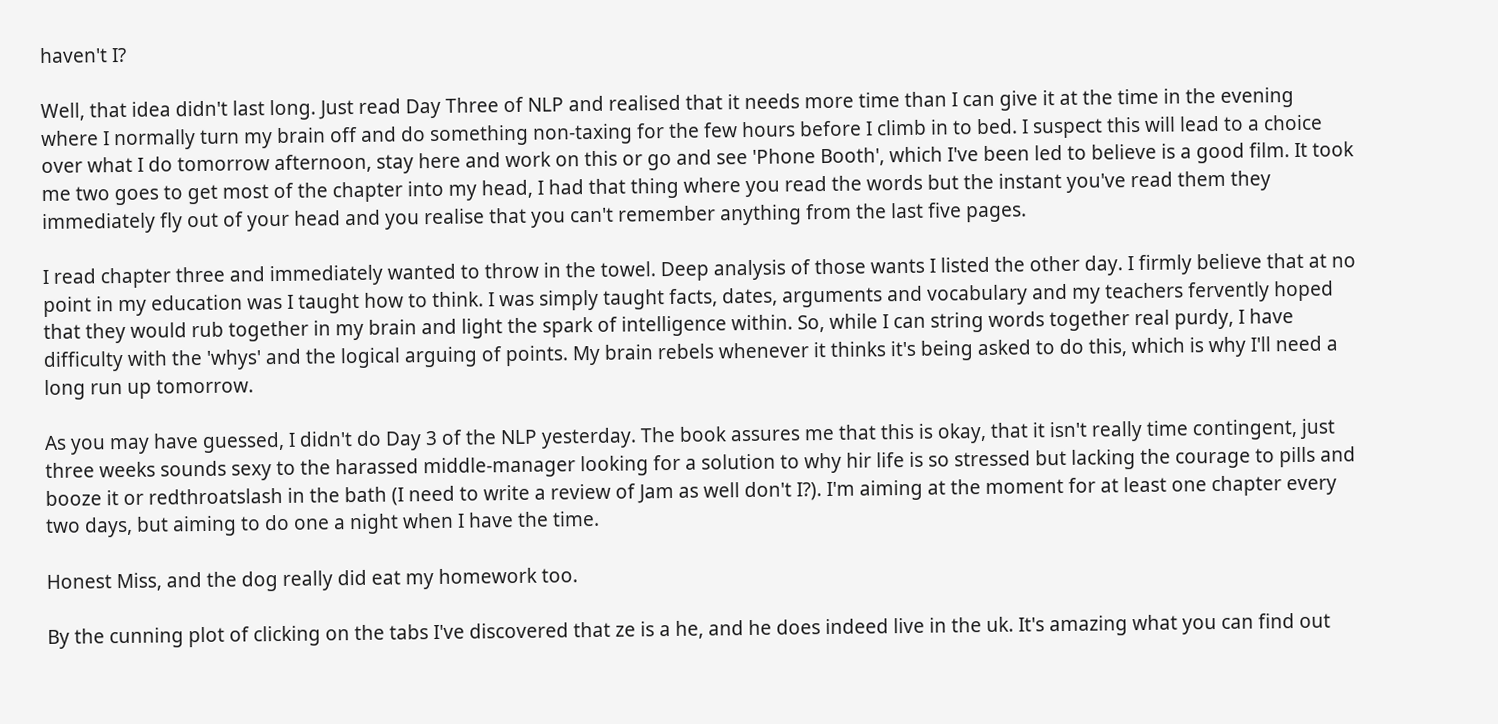haven't I?

Well, that idea didn't last long. Just read Day Three of NLP and realised that it needs more time than I can give it at the time in the evening where I normally turn my brain off and do something non-taxing for the few hours before I climb in to bed. I suspect this will lead to a choice over what I do tomorrow afternoon, stay here and work on this or go and see 'Phone Booth', which I've been led to believe is a good film. It took me two goes to get most of the chapter into my head, I had that thing where you read the words but the instant you've read them they immediately fly out of your head and you realise that you can't remember anything from the last five pages.

I read chapter three and immediately wanted to throw in the towel. Deep analysis of those wants I listed the other day. I firmly believe that at no point in my education was I taught how to think. I was simply taught facts, dates, arguments and vocabulary and my teachers fervently hoped that they would rub together in my brain and light the spark of intelligence within. So, while I can string words together real purdy, I have difficulty with the 'whys' and the logical arguing of points. My brain rebels whenever it thinks it's being asked to do this, which is why I'll need a long run up tomorrow.

As you may have guessed, I didn't do Day 3 of the NLP yesterday. The book assures me that this is okay, that it isn't really time contingent, just three weeks sounds sexy to the harassed middle-manager looking for a solution to why hir life is so stressed but lacking the courage to pills and booze it or redthroatslash in the bath (I need to write a review of Jam as well don't I?). I'm aiming at the moment for at least one chapter every two days, but aiming to do one a night when I have the time.

Honest Miss, and the dog really did eat my homework too.

By the cunning plot of clicking on the tabs I've discovered that ze is a he, and he does indeed live in the uk. It's amazing what you can find out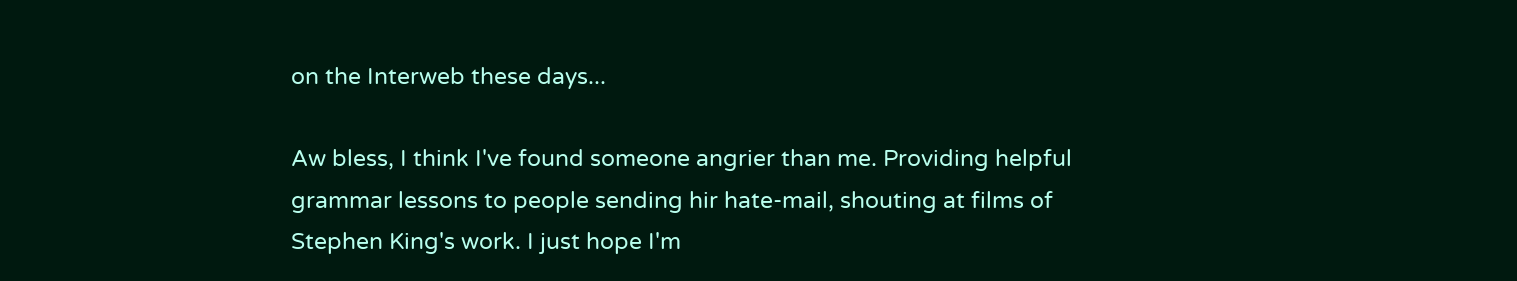on the Interweb these days...

Aw bless, I think I've found someone angrier than me. Providing helpful grammar lessons to people sending hir hate-mail, shouting at films of Stephen King's work. I just hope I'm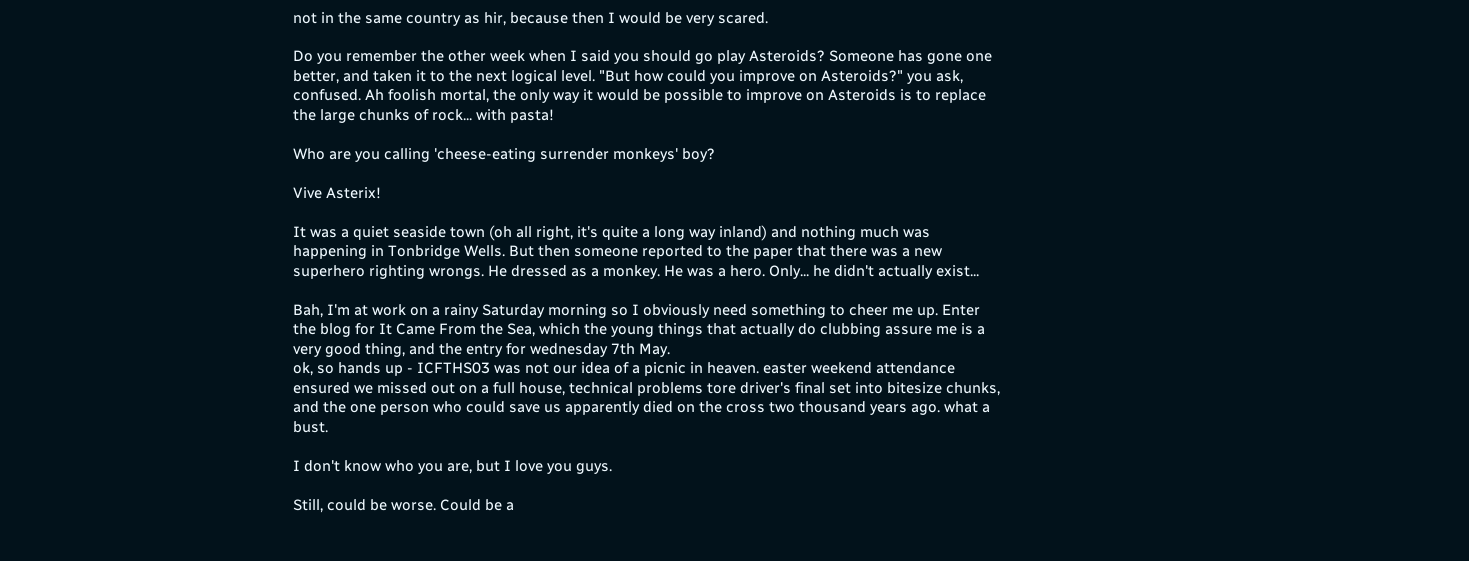not in the same country as hir, because then I would be very scared.

Do you remember the other week when I said you should go play Asteroids? Someone has gone one better, and taken it to the next logical level. "But how could you improve on Asteroids?" you ask, confused. Ah foolish mortal, the only way it would be possible to improve on Asteroids is to replace the large chunks of rock... with pasta!

Who are you calling 'cheese-eating surrender monkeys' boy?

Vive Asterix!

It was a quiet seaside town (oh all right, it's quite a long way inland) and nothing much was happening in Tonbridge Wells. But then someone reported to the paper that there was a new superhero righting wrongs. He dressed as a monkey. He was a hero. Only... he didn't actually exist...

Bah, I'm at work on a rainy Saturday morning so I obviously need something to cheer me up. Enter the blog for It Came From the Sea, which the young things that actually do clubbing assure me is a very good thing, and the entry for wednesday 7th May.
ok, so hands up - ICFTHS03 was not our idea of a picnic in heaven. easter weekend attendance ensured we missed out on a full house, technical problems tore driver's final set into bitesize chunks, and the one person who could save us apparently died on the cross two thousand years ago. what a bust.

I don't know who you are, but I love you guys.

Still, could be worse. Could be a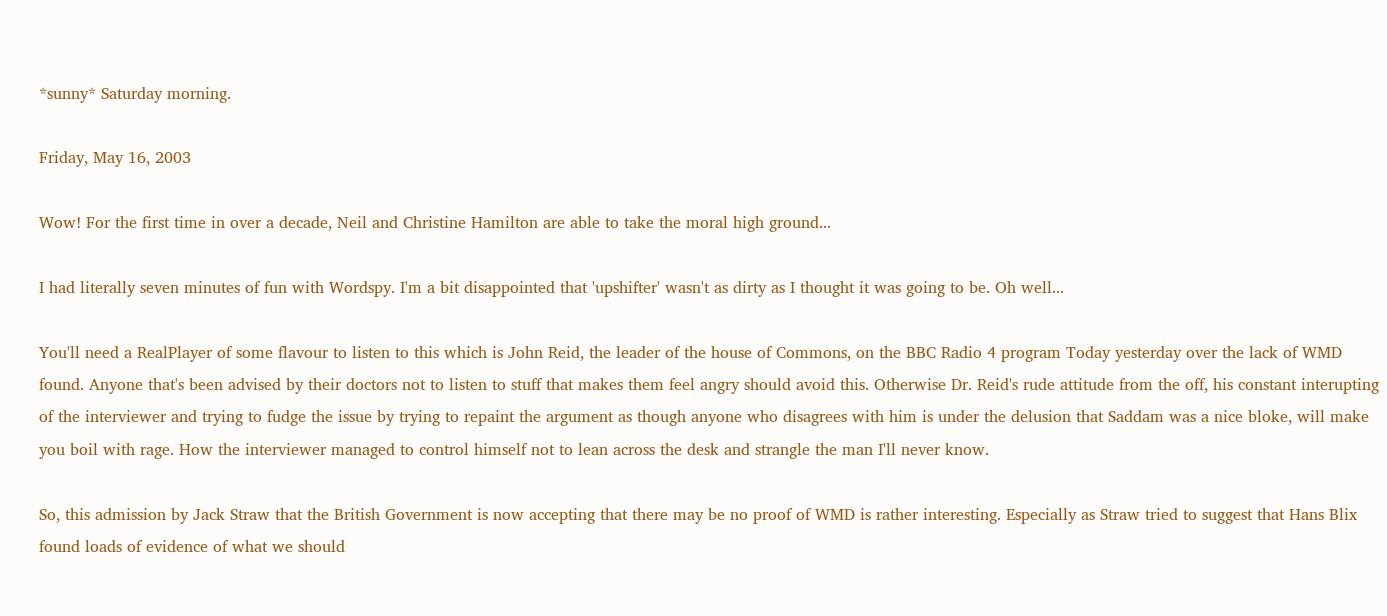*sunny* Saturday morning.

Friday, May 16, 2003

Wow! For the first time in over a decade, Neil and Christine Hamilton are able to take the moral high ground...

I had literally seven minutes of fun with Wordspy. I'm a bit disappointed that 'upshifter' wasn't as dirty as I thought it was going to be. Oh well...

You'll need a RealPlayer of some flavour to listen to this which is John Reid, the leader of the house of Commons, on the BBC Radio 4 program Today yesterday over the lack of WMD found. Anyone that's been advised by their doctors not to listen to stuff that makes them feel angry should avoid this. Otherwise Dr. Reid's rude attitude from the off, his constant interupting of the interviewer and trying to fudge the issue by trying to repaint the argument as though anyone who disagrees with him is under the delusion that Saddam was a nice bloke, will make you boil with rage. How the interviewer managed to control himself not to lean across the desk and strangle the man I'll never know.

So, this admission by Jack Straw that the British Government is now accepting that there may be no proof of WMD is rather interesting. Especially as Straw tried to suggest that Hans Blix found loads of evidence of what we should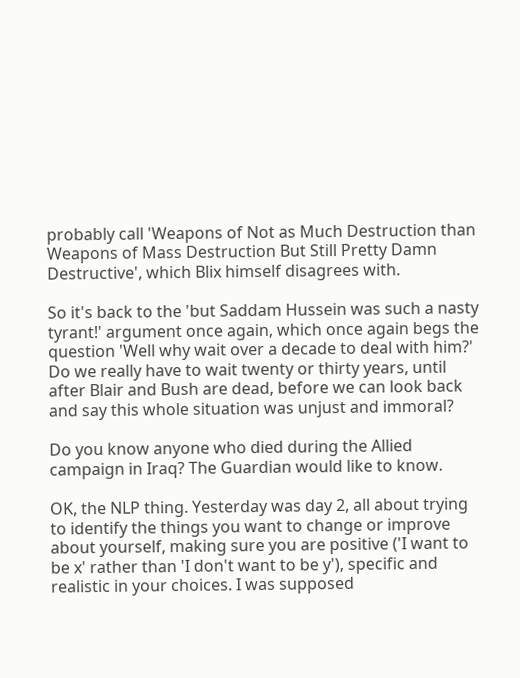probably call 'Weapons of Not as Much Destruction than Weapons of Mass Destruction But Still Pretty Damn Destructive', which Blix himself disagrees with.

So it's back to the 'but Saddam Hussein was such a nasty tyrant!' argument once again, which once again begs the question 'Well why wait over a decade to deal with him?' Do we really have to wait twenty or thirty years, until after Blair and Bush are dead, before we can look back and say this whole situation was unjust and immoral?

Do you know anyone who died during the Allied campaign in Iraq? The Guardian would like to know.

OK, the NLP thing. Yesterday was day 2, all about trying to identify the things you want to change or improve about yourself, making sure you are positive ('I want to be x' rather than 'I don't want to be y'), specific and realistic in your choices. I was supposed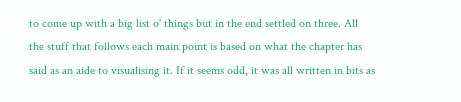to come up with a big list o' things but in the end settled on three. All the stuff that follows each main point is based on what the chapter has said as an aide to visualising it. If it seems odd, it was all written in bits as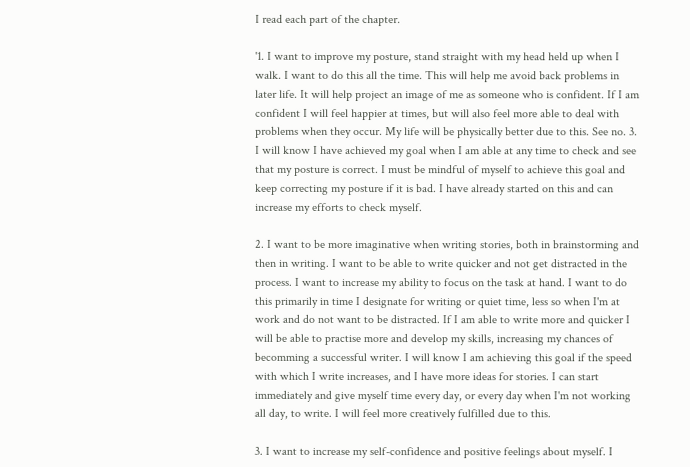I read each part of the chapter.

'1. I want to improve my posture, stand straight with my head held up when I walk. I want to do this all the time. This will help me avoid back problems in later life. It will help project an image of me as someone who is confident. If I am confident I will feel happier at times, but will also feel more able to deal with problems when they occur. My life will be physically better due to this. See no. 3. I will know I have achieved my goal when I am able at any time to check and see that my posture is correct. I must be mindful of myself to achieve this goal and keep correcting my posture if it is bad. I have already started on this and can increase my efforts to check myself.

2. I want to be more imaginative when writing stories, both in brainstorming and then in writing. I want to be able to write quicker and not get distracted in the process. I want to increase my ability to focus on the task at hand. I want to do this primarily in time I designate for writing or quiet time, less so when I'm at work and do not want to be distracted. If I am able to write more and quicker I will be able to practise more and develop my skills, increasing my chances of becomming a successful writer. I will know I am achieving this goal if the speed with which I write increases, and I have more ideas for stories. I can start immediately and give myself time every day, or every day when I'm not working all day, to write. I will feel more creatively fulfilled due to this.

3. I want to increase my self-confidence and positive feelings about myself. I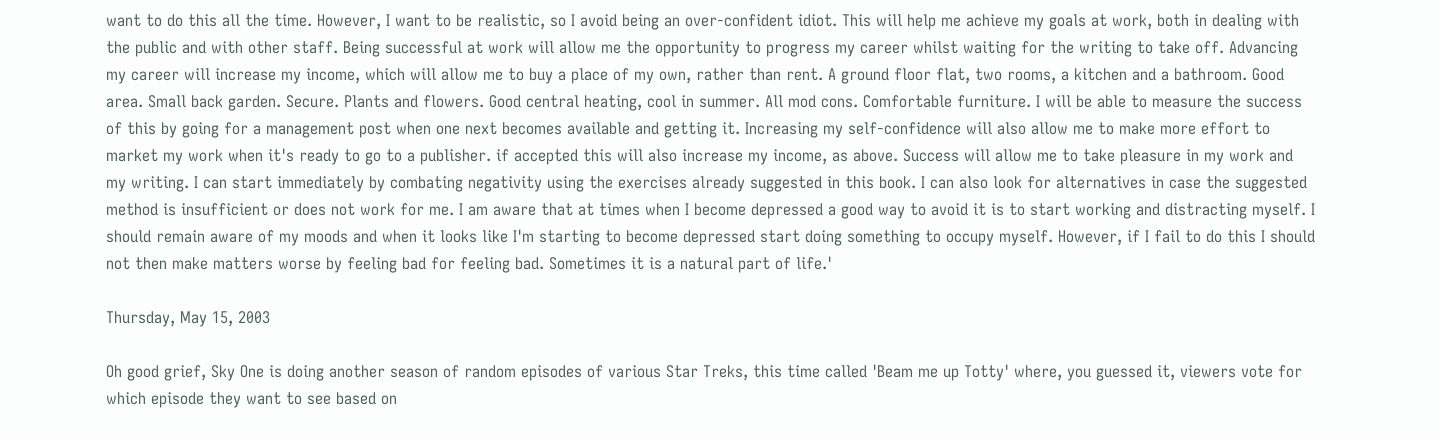want to do this all the time. However, I want to be realistic, so I avoid being an over-confident idiot. This will help me achieve my goals at work, both in dealing with the public and with other staff. Being successful at work will allow me the opportunity to progress my career whilst waiting for the writing to take off. Advancing my career will increase my income, which will allow me to buy a place of my own, rather than rent. A ground floor flat, two rooms, a kitchen and a bathroom. Good area. Small back garden. Secure. Plants and flowers. Good central heating, cool in summer. All mod cons. Comfortable furniture. I will be able to measure the success of this by going for a management post when one next becomes available and getting it. Increasing my self-confidence will also allow me to make more effort to market my work when it's ready to go to a publisher. if accepted this will also increase my income, as above. Success will allow me to take pleasure in my work and my writing. I can start immediately by combating negativity using the exercises already suggested in this book. I can also look for alternatives in case the suggested method is insufficient or does not work for me. I am aware that at times when I become depressed a good way to avoid it is to start working and distracting myself. I should remain aware of my moods and when it looks like I'm starting to become depressed start doing something to occupy myself. However, if I fail to do this I should not then make matters worse by feeling bad for feeling bad. Sometimes it is a natural part of life.'

Thursday, May 15, 2003

Oh good grief, Sky One is doing another season of random episodes of various Star Treks, this time called 'Beam me up Totty' where, you guessed it, viewers vote for which episode they want to see based on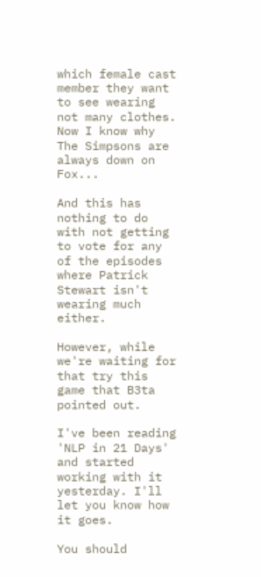which female cast member they want to see wearing not many clothes. Now I know why The Simpsons are always down on Fox...

And this has nothing to do with not getting to vote for any of the episodes where Patrick Stewart isn't wearing much either.

However, while we're waiting for that try this game that B3ta pointed out.

I've been reading 'NLP in 21 Days' and started working with it yesterday. I'll let you know how it goes.

You should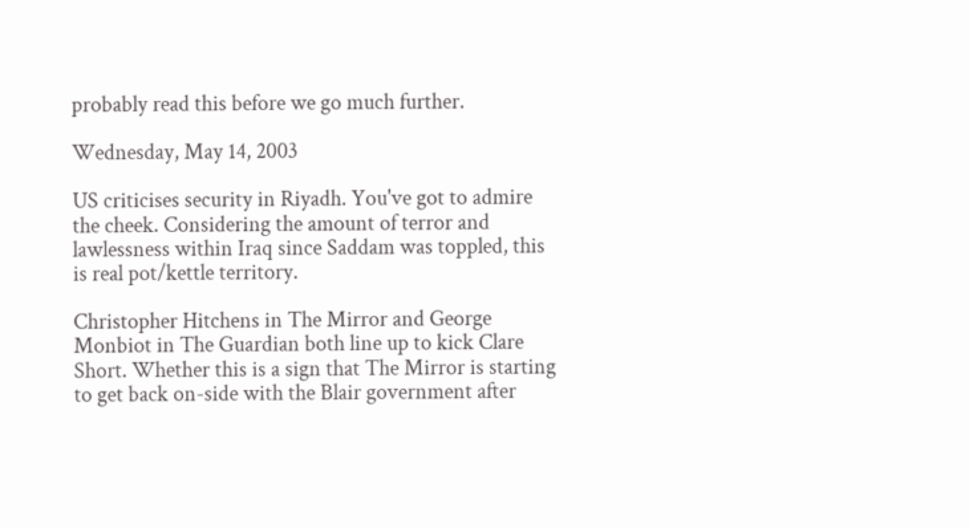probably read this before we go much further.

Wednesday, May 14, 2003

US criticises security in Riyadh. You've got to admire the cheek. Considering the amount of terror and lawlessness within Iraq since Saddam was toppled, this is real pot/kettle territory.

Christopher Hitchens in The Mirror and George Monbiot in The Guardian both line up to kick Clare Short. Whether this is a sign that The Mirror is starting to get back on-side with the Blair government after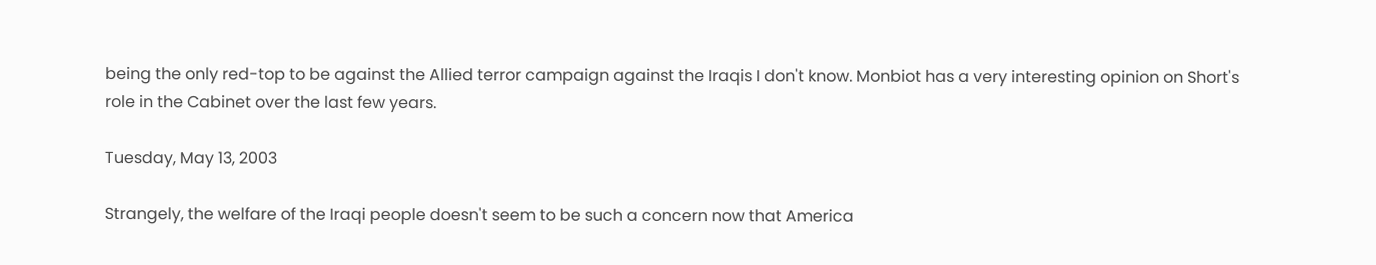being the only red-top to be against the Allied terror campaign against the Iraqis I don't know. Monbiot has a very interesting opinion on Short's role in the Cabinet over the last few years.

Tuesday, May 13, 2003

Strangely, the welfare of the Iraqi people doesn't seem to be such a concern now that America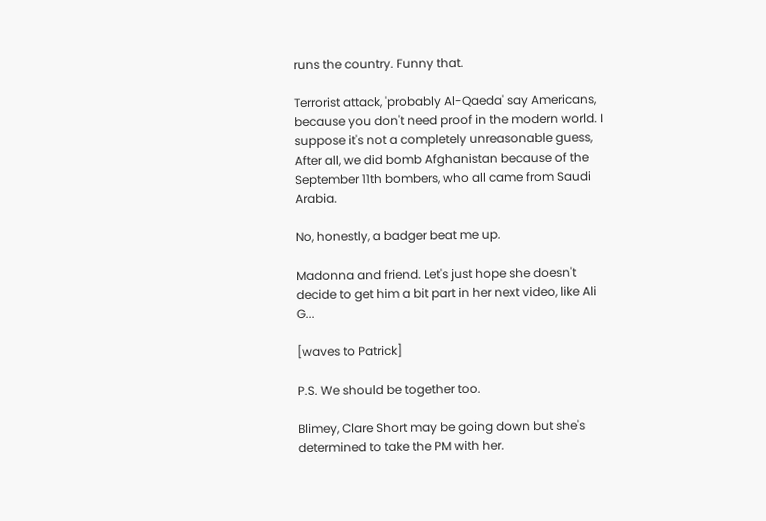runs the country. Funny that.

Terrorist attack, 'probably Al-Qaeda' say Americans, because you don't need proof in the modern world. I suppose it's not a completely unreasonable guess, After all, we did bomb Afghanistan because of the September 11th bombers, who all came from Saudi Arabia.

No, honestly, a badger beat me up.

Madonna and friend. Let's just hope she doesn't decide to get him a bit part in her next video, like Ali G...

[waves to Patrick]

P.S. We should be together too.

Blimey, Clare Short may be going down but she's determined to take the PM with her.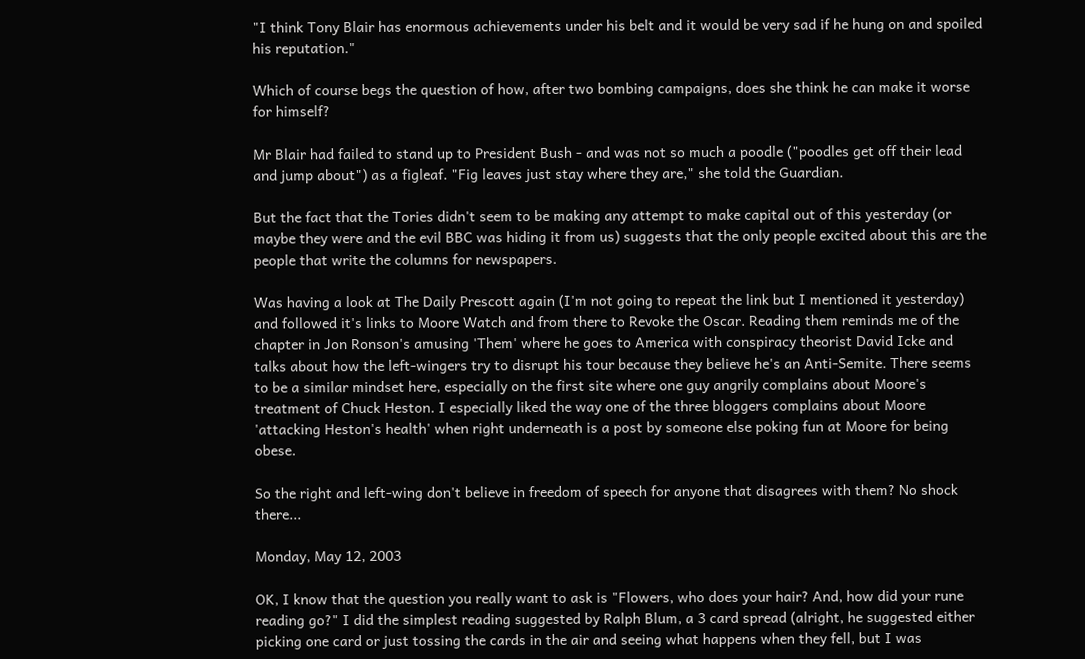"I think Tony Blair has enormous achievements under his belt and it would be very sad if he hung on and spoiled his reputation."

Which of course begs the question of how, after two bombing campaigns, does she think he can make it worse for himself?

Mr Blair had failed to stand up to President Bush - and was not so much a poodle ("poodles get off their lead and jump about") as a figleaf. "Fig leaves just stay where they are," she told the Guardian.

But the fact that the Tories didn't seem to be making any attempt to make capital out of this yesterday (or maybe they were and the evil BBC was hiding it from us) suggests that the only people excited about this are the people that write the columns for newspapers.

Was having a look at The Daily Prescott again (I'm not going to repeat the link but I mentioned it yesterday) and followed it's links to Moore Watch and from there to Revoke the Oscar. Reading them reminds me of the chapter in Jon Ronson's amusing 'Them' where he goes to America with conspiracy theorist David Icke and talks about how the left-wingers try to disrupt his tour because they believe he's an Anti-Semite. There seems to be a similar mindset here, especially on the first site where one guy angrily complains about Moore's treatment of Chuck Heston. I especially liked the way one of the three bloggers complains about Moore 'attacking Heston's health' when right underneath is a post by someone else poking fun at Moore for being obese.

So the right and left-wing don't believe in freedom of speech for anyone that disagrees with them? No shock there...

Monday, May 12, 2003

OK, I know that the question you really want to ask is "Flowers, who does your hair? And, how did your rune reading go?" I did the simplest reading suggested by Ralph Blum, a 3 card spread (alright, he suggested either picking one card or just tossing the cards in the air and seeing what happens when they fell, but I was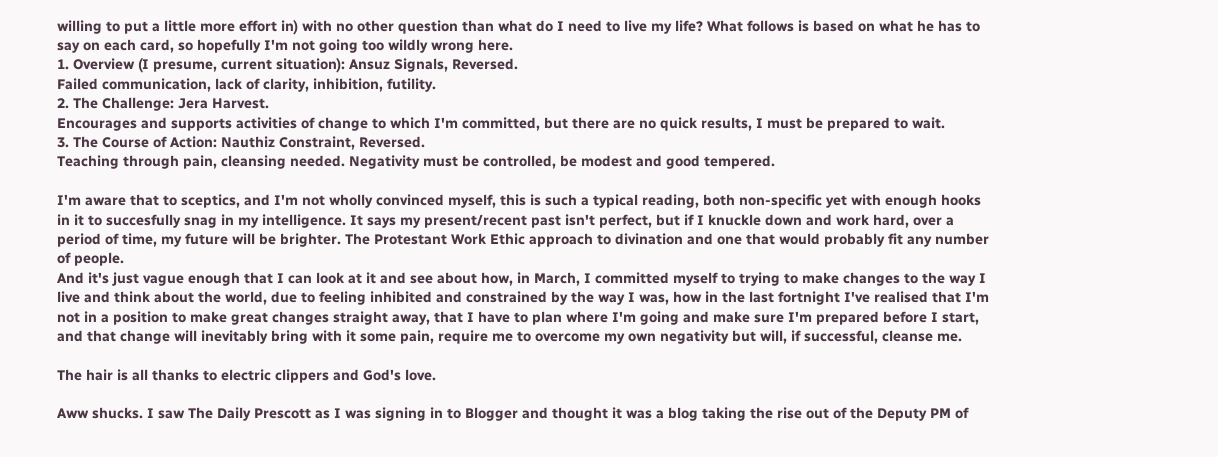willing to put a little more effort in) with no other question than what do I need to live my life? What follows is based on what he has to say on each card, so hopefully I'm not going too wildly wrong here.
1. Overview (I presume, current situation): Ansuz Signals, Reversed.
Failed communication, lack of clarity, inhibition, futility.
2. The Challenge: Jera Harvest.
Encourages and supports activities of change to which I'm committed, but there are no quick results, I must be prepared to wait.
3. The Course of Action: Nauthiz Constraint, Reversed.
Teaching through pain, cleansing needed. Negativity must be controlled, be modest and good tempered.

I'm aware that to sceptics, and I'm not wholly convinced myself, this is such a typical reading, both non-specific yet with enough hooks in it to succesfully snag in my intelligence. It says my present/recent past isn't perfect, but if I knuckle down and work hard, over a period of time, my future will be brighter. The Protestant Work Ethic approach to divination and one that would probably fit any number of people.
And it's just vague enough that I can look at it and see about how, in March, I committed myself to trying to make changes to the way I live and think about the world, due to feeling inhibited and constrained by the way I was, how in the last fortnight I've realised that I'm not in a position to make great changes straight away, that I have to plan where I'm going and make sure I'm prepared before I start, and that change will inevitably bring with it some pain, require me to overcome my own negativity but will, if successful, cleanse me.

The hair is all thanks to electric clippers and God's love.

Aww shucks. I saw The Daily Prescott as I was signing in to Blogger and thought it was a blog taking the rise out of the Deputy PM of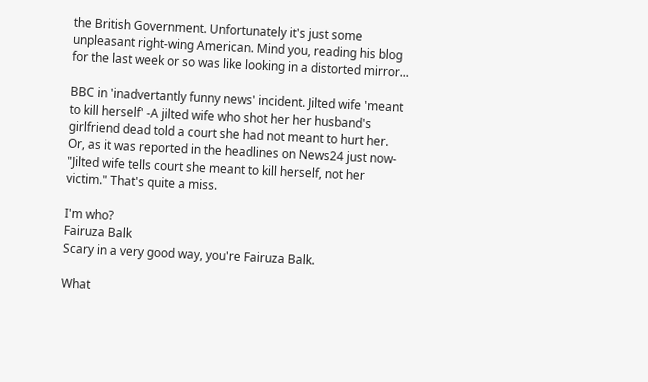the British Government. Unfortunately it's just some unpleasant right-wing American. Mind you, reading his blog for the last week or so was like looking in a distorted mirror...

BBC in 'inadvertantly funny news' incident. Jilted wife 'meant to kill herself' -A jilted wife who shot her her husband's girlfriend dead told a court she had not meant to hurt her. Or, as it was reported in the headlines on News24 just now- "Jilted wife tells court she meant to kill herself, not her victim." That's quite a miss.

I'm who?
Fairuza Balk
Scary in a very good way, you're Fairuza Balk.

What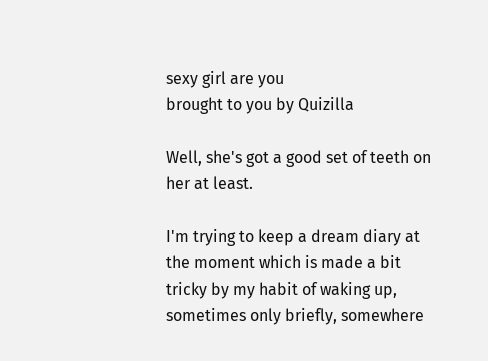sexy girl are you
brought to you by Quizilla

Well, she's got a good set of teeth on her at least.

I'm trying to keep a dream diary at the moment which is made a bit tricky by my habit of waking up, sometimes only briefly, somewhere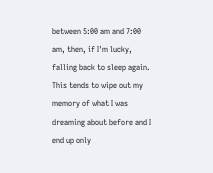between 5:00 am and 7:00 am, then, if I'm lucky, falling back to sleep again. This tends to wipe out my memory of what I was dreaming about before and I end up only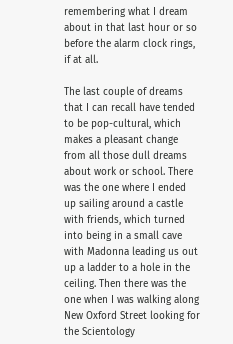remembering what I dream about in that last hour or so before the alarm clock rings, if at all.

The last couple of dreams that I can recall have tended to be pop-cultural, which makes a pleasant change from all those dull dreams about work or school. There was the one where I ended up sailing around a castle with friends, which turned into being in a small cave with Madonna leading us out up a ladder to a hole in the ceiling. Then there was the one when I was walking along New Oxford Street looking for the Scientology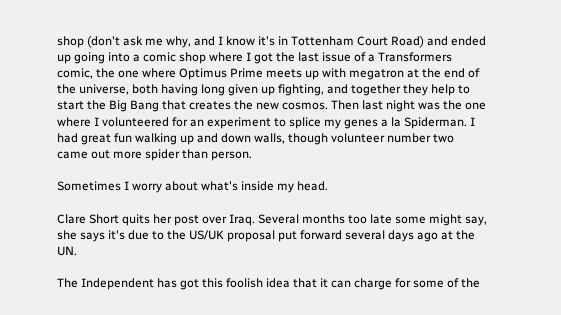shop (don't ask me why, and I know it's in Tottenham Court Road) and ended up going into a comic shop where I got the last issue of a Transformers comic, the one where Optimus Prime meets up with megatron at the end of the universe, both having long given up fighting, and together they help to start the Big Bang that creates the new cosmos. Then last night was the one where I volunteered for an experiment to splice my genes a la Spiderman. I had great fun walking up and down walls, though volunteer number two came out more spider than person.

Sometimes I worry about what's inside my head.

Clare Short quits her post over Iraq. Several months too late some might say, she says it's due to the US/UK proposal put forward several days ago at the UN.

The Independent has got this foolish idea that it can charge for some of the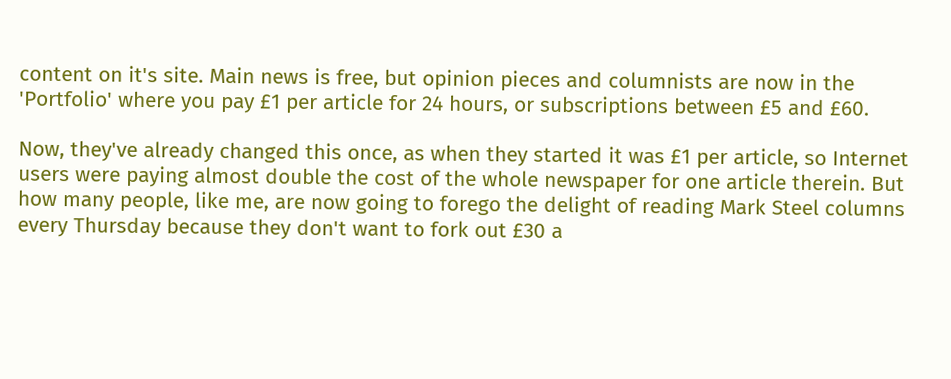content on it's site. Main news is free, but opinion pieces and columnists are now in the 'Portfolio' where you pay £1 per article for 24 hours, or subscriptions between £5 and £60.

Now, they've already changed this once, as when they started it was £1 per article, so Internet users were paying almost double the cost of the whole newspaper for one article therein. But how many people, like me, are now going to forego the delight of reading Mark Steel columns every Thursday because they don't want to fork out £30 a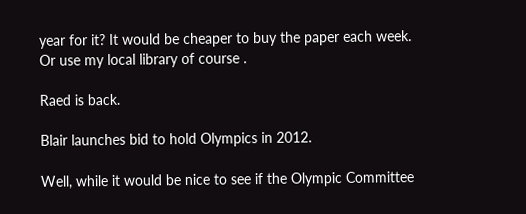year for it? It would be cheaper to buy the paper each week. Or use my local library of course .

Raed is back.

Blair launches bid to hold Olympics in 2012.

Well, while it would be nice to see if the Olympic Committee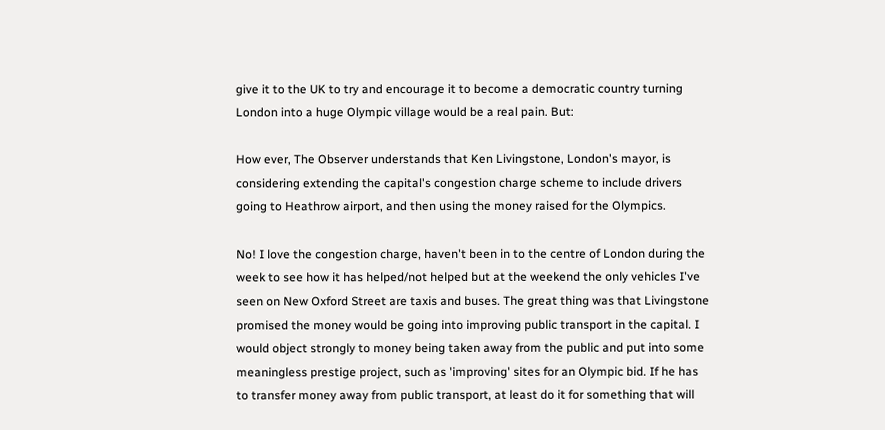give it to the UK to try and encourage it to become a democratic country turning London into a huge Olympic village would be a real pain. But:

How ever, The Observer understands that Ken Livingstone, London's mayor, is considering extending the capital's congestion charge scheme to include drivers going to Heathrow airport, and then using the money raised for the Olympics.

No! I love the congestion charge, haven't been in to the centre of London during the week to see how it has helped/not helped but at the weekend the only vehicles I've seen on New Oxford Street are taxis and buses. The great thing was that Livingstone promised the money would be going into improving public transport in the capital. I would object strongly to money being taken away from the public and put into some meaningless prestige project, such as 'improving' sites for an Olympic bid. If he has to transfer money away from public transport, at least do it for something that will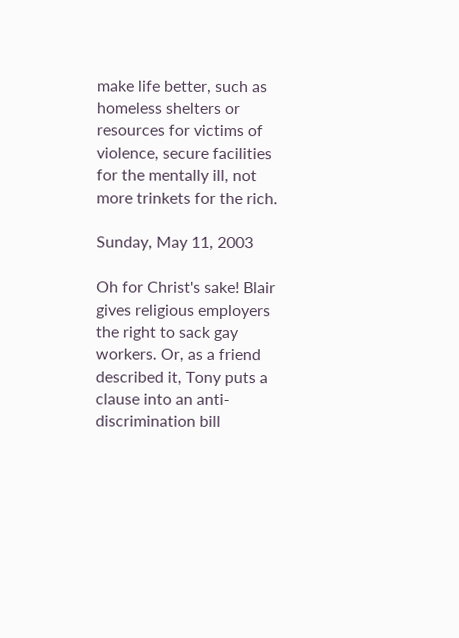make life better, such as homeless shelters or resources for victims of violence, secure facilities for the mentally ill, not more trinkets for the rich.

Sunday, May 11, 2003

Oh for Christ's sake! Blair gives religious employers the right to sack gay workers. Or, as a friend described it, Tony puts a clause into an anti-discrimination bill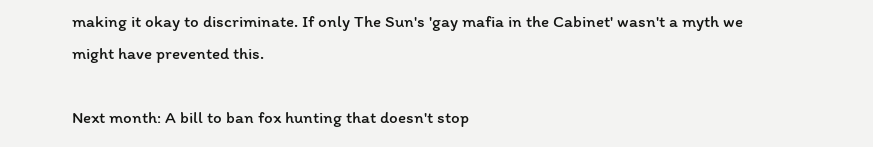making it okay to discriminate. If only The Sun's 'gay mafia in the Cabinet' wasn't a myth we might have prevented this.

Next month: A bill to ban fox hunting that doesn't stop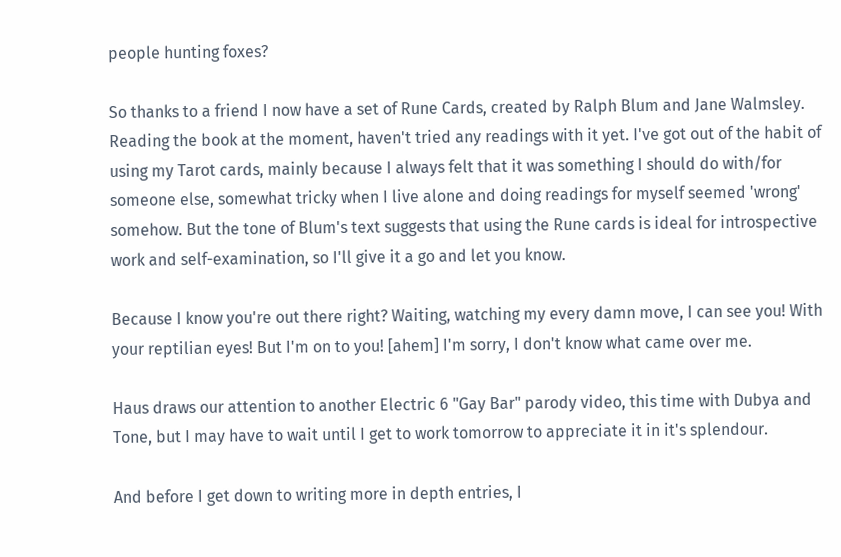people hunting foxes?

So thanks to a friend I now have a set of Rune Cards, created by Ralph Blum and Jane Walmsley. Reading the book at the moment, haven't tried any readings with it yet. I've got out of the habit of using my Tarot cards, mainly because I always felt that it was something I should do with/for someone else, somewhat tricky when I live alone and doing readings for myself seemed 'wrong' somehow. But the tone of Blum's text suggests that using the Rune cards is ideal for introspective work and self-examination, so I'll give it a go and let you know.

Because I know you're out there right? Waiting, watching my every damn move, I can see you! With your reptilian eyes! But I'm on to you! [ahem] I'm sorry, I don't know what came over me.

Haus draws our attention to another Electric 6 "Gay Bar" parody video, this time with Dubya and Tone, but I may have to wait until I get to work tomorrow to appreciate it in it's splendour.

And before I get down to writing more in depth entries, I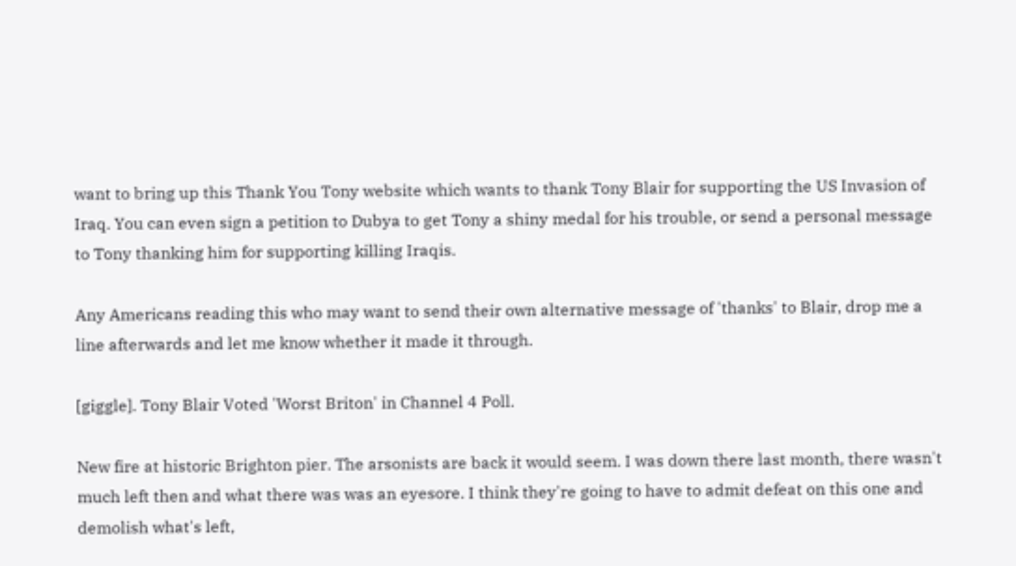want to bring up this Thank You Tony website which wants to thank Tony Blair for supporting the US Invasion of Iraq. You can even sign a petition to Dubya to get Tony a shiny medal for his trouble, or send a personal message to Tony thanking him for supporting killing Iraqis.

Any Americans reading this who may want to send their own alternative message of 'thanks' to Blair, drop me a line afterwards and let me know whether it made it through.

[giggle]. Tony Blair Voted 'Worst Briton' in Channel 4 Poll.

New fire at historic Brighton pier. The arsonists are back it would seem. I was down there last month, there wasn't much left then and what there was was an eyesore. I think they're going to have to admit defeat on this one and demolish what's left,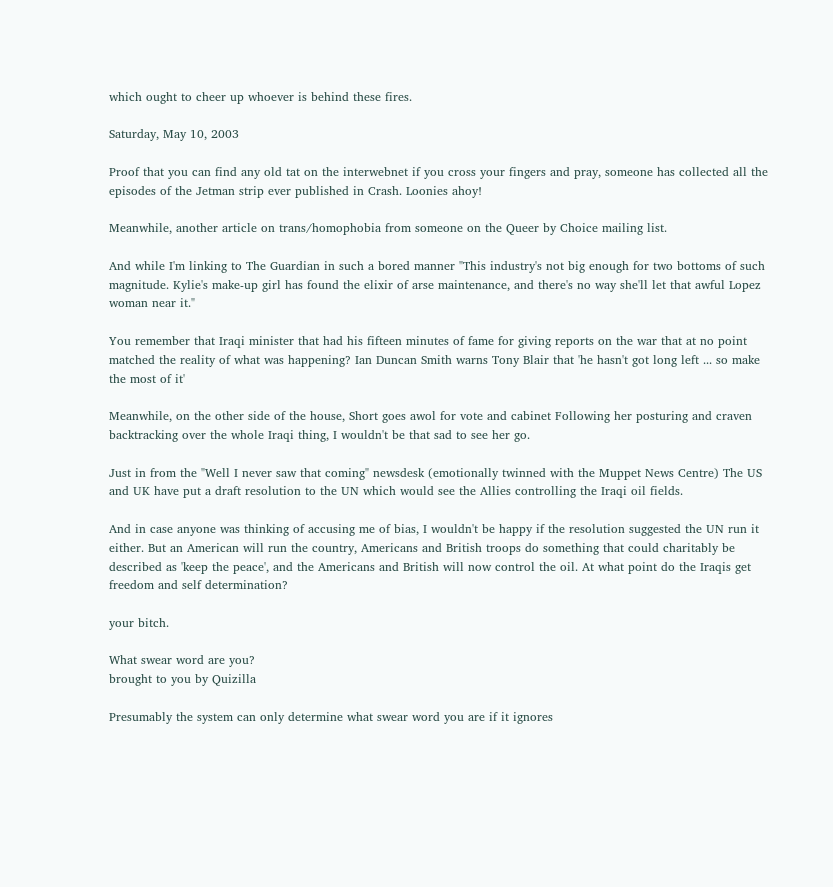which ought to cheer up whoever is behind these fires.

Saturday, May 10, 2003

Proof that you can find any old tat on the interwebnet if you cross your fingers and pray, someone has collected all the episodes of the Jetman strip ever published in Crash. Loonies ahoy!

Meanwhile, another article on trans/homophobia from someone on the Queer by Choice mailing list.

And while I'm linking to The Guardian in such a bored manner "This industry's not big enough for two bottoms of such magnitude. Kylie's make-up girl has found the elixir of arse maintenance, and there's no way she'll let that awful Lopez woman near it."

You remember that Iraqi minister that had his fifteen minutes of fame for giving reports on the war that at no point matched the reality of what was happening? Ian Duncan Smith warns Tony Blair that 'he hasn't got long left ... so make the most of it'

Meanwhile, on the other side of the house, Short goes awol for vote and cabinet Following her posturing and craven backtracking over the whole Iraqi thing, I wouldn't be that sad to see her go.

Just in from the "Well I never saw that coming" newsdesk (emotionally twinned with the Muppet News Centre) The US and UK have put a draft resolution to the UN which would see the Allies controlling the Iraqi oil fields.

And in case anyone was thinking of accusing me of bias, I wouldn't be happy if the resolution suggested the UN run it either. But an American will run the country, Americans and British troops do something that could charitably be described as 'keep the peace', and the Americans and British will now control the oil. At what point do the Iraqis get freedom and self determination?

your bitch.

What swear word are you?
brought to you by Quizilla

Presumably the system can only determine what swear word you are if it ignores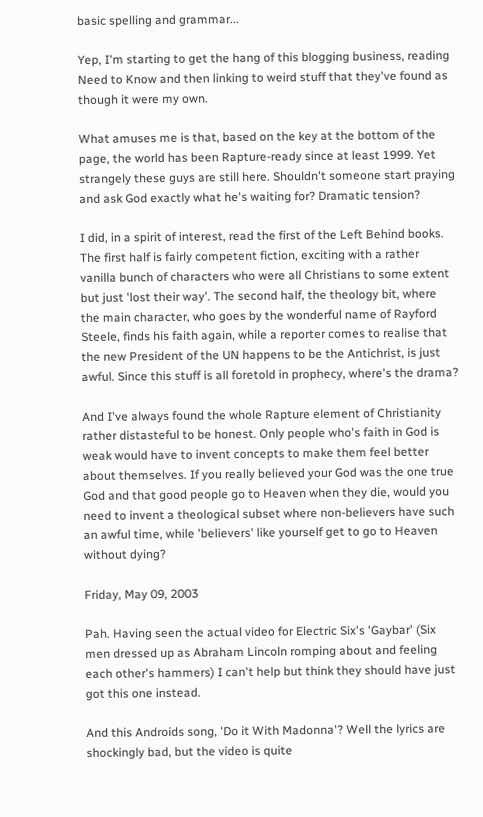basic spelling and grammar...

Yep, I'm starting to get the hang of this blogging business, reading Need to Know and then linking to weird stuff that they've found as though it were my own.

What amuses me is that, based on the key at the bottom of the page, the world has been Rapture-ready since at least 1999. Yet strangely these guys are still here. Shouldn't someone start praying and ask God exactly what he's waiting for? Dramatic tension?

I did, in a spirit of interest, read the first of the Left Behind books. The first half is fairly competent fiction, exciting with a rather vanilla bunch of characters who were all Christians to some extent but just 'lost their way'. The second half, the theology bit, where the main character, who goes by the wonderful name of Rayford Steele, finds his faith again, while a reporter comes to realise that the new President of the UN happens to be the Antichrist, is just awful. Since this stuff is all foretold in prophecy, where's the drama?

And I've always found the whole Rapture element of Christianity rather distasteful to be honest. Only people who's faith in God is weak would have to invent concepts to make them feel better about themselves. If you really believed your God was the one true God and that good people go to Heaven when they die, would you need to invent a theological subset where non-believers have such an awful time, while 'believers' like yourself get to go to Heaven without dying?

Friday, May 09, 2003

Pah. Having seen the actual video for Electric Six's 'Gaybar' (Six men dressed up as Abraham Lincoln romping about and feeling each other's hammers) I can't help but think they should have just got this one instead.

And this Androids song, 'Do it With Madonna'? Well the lyrics are shockingly bad, but the video is quite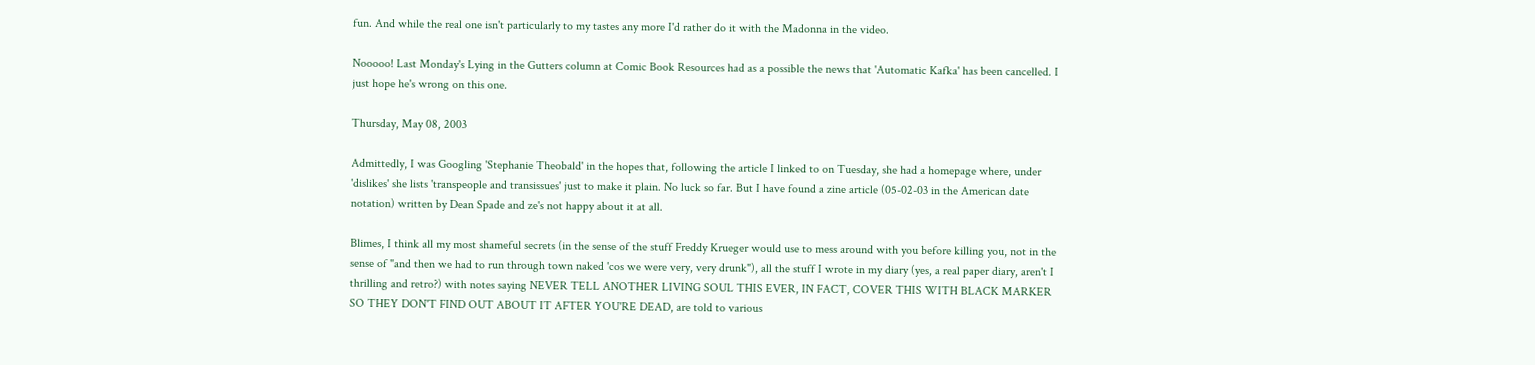fun. And while the real one isn't particularly to my tastes any more I'd rather do it with the Madonna in the video.

Nooooo! Last Monday's Lying in the Gutters column at Comic Book Resources had as a possible the news that 'Automatic Kafka' has been cancelled. I just hope he's wrong on this one.

Thursday, May 08, 2003

Admittedly, I was Googling 'Stephanie Theobald' in the hopes that, following the article I linked to on Tuesday, she had a homepage where, under 'dislikes' she lists 'transpeople and transissues' just to make it plain. No luck so far. But I have found a zine article (05-02-03 in the American date notation) written by Dean Spade and ze's not happy about it at all.

Blimes, I think all my most shameful secrets (in the sense of the stuff Freddy Krueger would use to mess around with you before killing you, not in the sense of "and then we had to run through town naked 'cos we were very, very drunk"), all the stuff I wrote in my diary (yes, a real paper diary, aren't I thrilling and retro?) with notes saying NEVER TELL ANOTHER LIVING SOUL THIS EVER, IN FACT, COVER THIS WITH BLACK MARKER SO THEY DON'T FIND OUT ABOUT IT AFTER YOU'RE DEAD, are told to various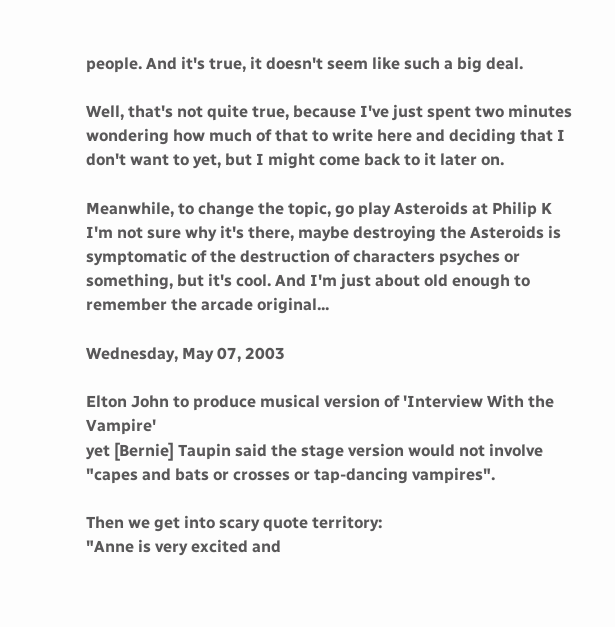people. And it's true, it doesn't seem like such a big deal.

Well, that's not quite true, because I've just spent two minutes wondering how much of that to write here and deciding that I don't want to yet, but I might come back to it later on.

Meanwhile, to change the topic, go play Asteroids at Philip K I'm not sure why it's there, maybe destroying the Asteroids is symptomatic of the destruction of characters psyches or something, but it's cool. And I'm just about old enough to remember the arcade original...

Wednesday, May 07, 2003

Elton John to produce musical version of 'Interview With the Vampire'
yet [Bernie] Taupin said the stage version would not involve "capes and bats or crosses or tap-dancing vampires".

Then we get into scary quote territory:
"Anne is very excited and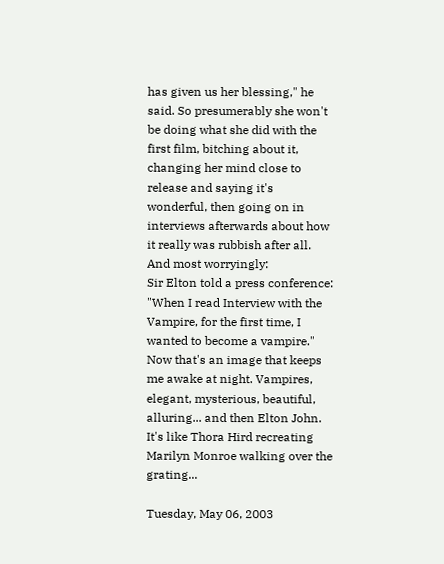has given us her blessing," he said. So presumerably she won't be doing what she did with the first film, bitching about it, changing her mind close to release and saying it's wonderful, then going on in interviews afterwards about how it really was rubbish after all. And most worryingly:
Sir Elton told a press conference: "When I read Interview with the Vampire, for the first time, I wanted to become a vampire." Now that's an image that keeps me awake at night. Vampires, elegant, mysterious, beautiful, alluring... and then Elton John. It's like Thora Hird recreating Marilyn Monroe walking over the grating...

Tuesday, May 06, 2003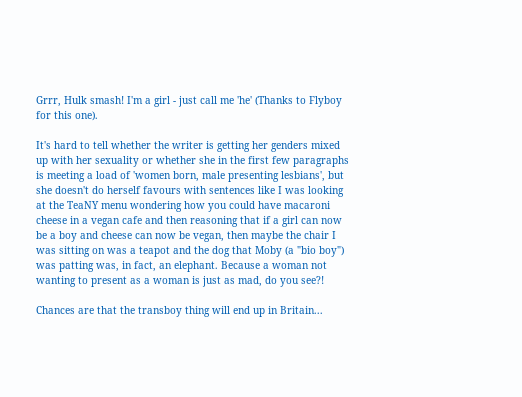Grrr, Hulk smash! I'm a girl - just call me 'he' (Thanks to Flyboy for this one).

It's hard to tell whether the writer is getting her genders mixed up with her sexuality or whether she in the first few paragraphs is meeting a load of 'women born, male presenting lesbians', but she doesn't do herself favours with sentences like I was looking at the TeaNY menu wondering how you could have macaroni cheese in a vegan cafe and then reasoning that if a girl can now be a boy and cheese can now be vegan, then maybe the chair I was sitting on was a teapot and the dog that Moby (a "bio boy") was patting was, in fact, an elephant. Because a woman not wanting to present as a woman is just as mad, do you see?!

Chances are that the transboy thing will end up in Britain...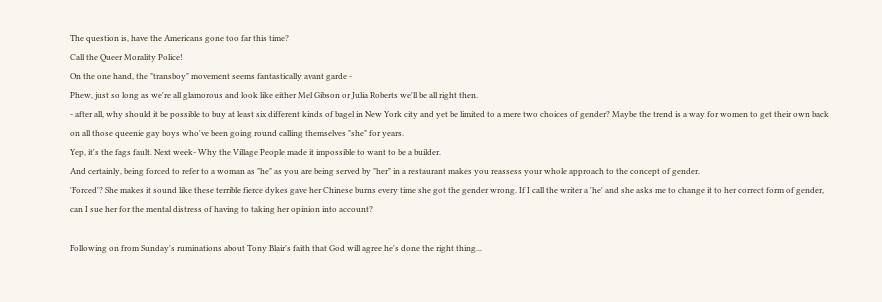The question is, have the Americans gone too far this time?
Call the Queer Morality Police!
On the one hand, the "transboy" movement seems fantastically avant garde -
Phew, just so long as we're all glamorous and look like either Mel Gibson or Julia Roberts we'll be all right then.
- after all, why should it be possible to buy at least six different kinds of bagel in New York city and yet be limited to a mere two choices of gender? Maybe the trend is a way for women to get their own back on all those queenie gay boys who've been going round calling themselves "she" for years.
Yep, it's the fags fault. Next week- Why the Village People made it impossible to want to be a builder.
And certainly, being forced to refer to a woman as "he" as you are being served by "her" in a restaurant makes you reassess your whole approach to the concept of gender.
'Forced'? She makes it sound like these terrible fierce dykes gave her Chinese burns every time she got the gender wrong. If I call the writer a 'he' and she asks me to change it to her correct form of gender, can I sue her for the mental distress of having to taking her opinion into account?

Following on from Sunday's ruminations about Tony Blair's faith that God will agree he's done the right thing...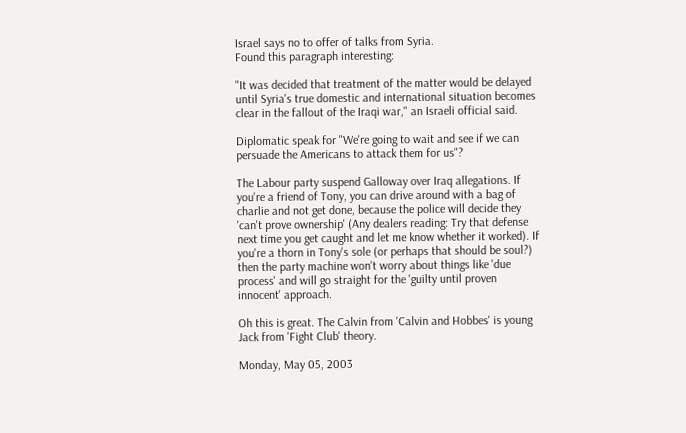Israel says no to offer of talks from Syria.
Found this paragraph interesting:

"It was decided that treatment of the matter would be delayed until Syria's true domestic and international situation becomes clear in the fallout of the Iraqi war," an Israeli official said.

Diplomatic speak for "We're going to wait and see if we can persuade the Americans to attack them for us"?

The Labour party suspend Galloway over Iraq allegations. If you're a friend of Tony, you can drive around with a bag of charlie and not get done, because the police will decide they 'can't prove ownership' (Any dealers reading: Try that defense next time you get caught and let me know whether it worked). If you're a thorn in Tony's sole (or perhaps that should be soul?) then the party machine won't worry about things like 'due process' and will go straight for the 'guilty until proven innocent' approach.

Oh this is great. The Calvin from 'Calvin and Hobbes' is young Jack from 'Fight Club' theory.

Monday, May 05, 2003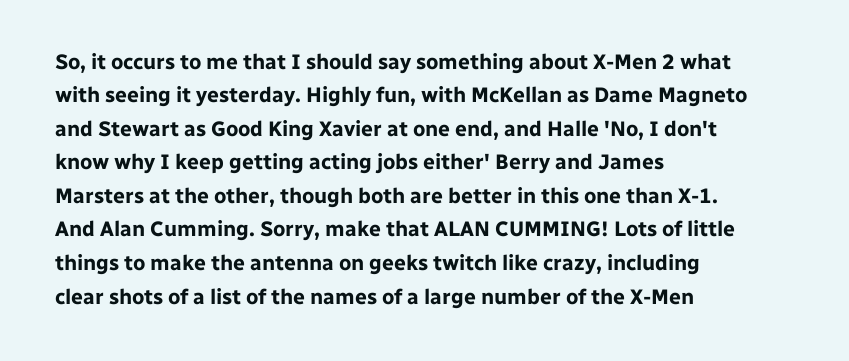So, it occurs to me that I should say something about X-Men 2 what with seeing it yesterday. Highly fun, with McKellan as Dame Magneto and Stewart as Good King Xavier at one end, and Halle 'No, I don't know why I keep getting acting jobs either' Berry and James Marsters at the other, though both are better in this one than X-1. And Alan Cumming. Sorry, make that ALAN CUMMING! Lots of little things to make the antenna on geeks twitch like crazy, including clear shots of a list of the names of a large number of the X-Men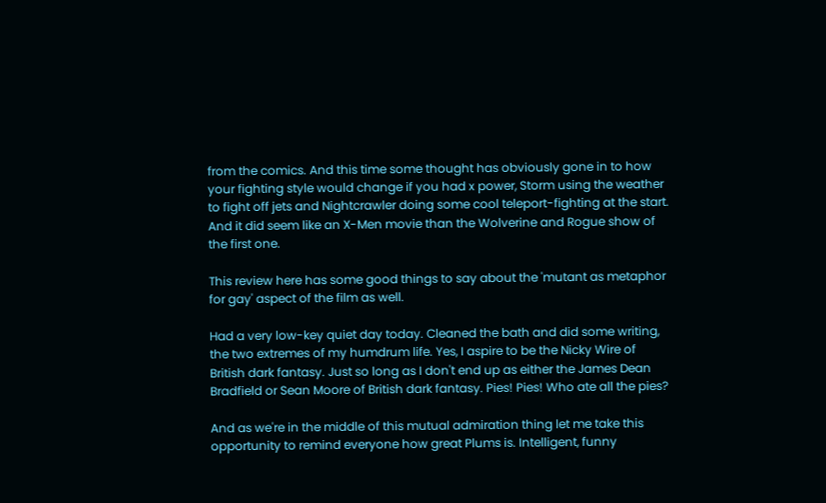from the comics. And this time some thought has obviously gone in to how your fighting style would change if you had x power, Storm using the weather to fight off jets and Nightcrawler doing some cool teleport-fighting at the start. And it did seem like an X-Men movie than the Wolverine and Rogue show of the first one.

This review here has some good things to say about the 'mutant as metaphor for gay' aspect of the film as well.

Had a very low-key quiet day today. Cleaned the bath and did some writing, the two extremes of my humdrum life. Yes, I aspire to be the Nicky Wire of British dark fantasy. Just so long as I don't end up as either the James Dean Bradfield or Sean Moore of British dark fantasy. Pies! Pies! Who ate all the pies?

And as we're in the middle of this mutual admiration thing let me take this opportunity to remind everyone how great Plums is. Intelligent, funny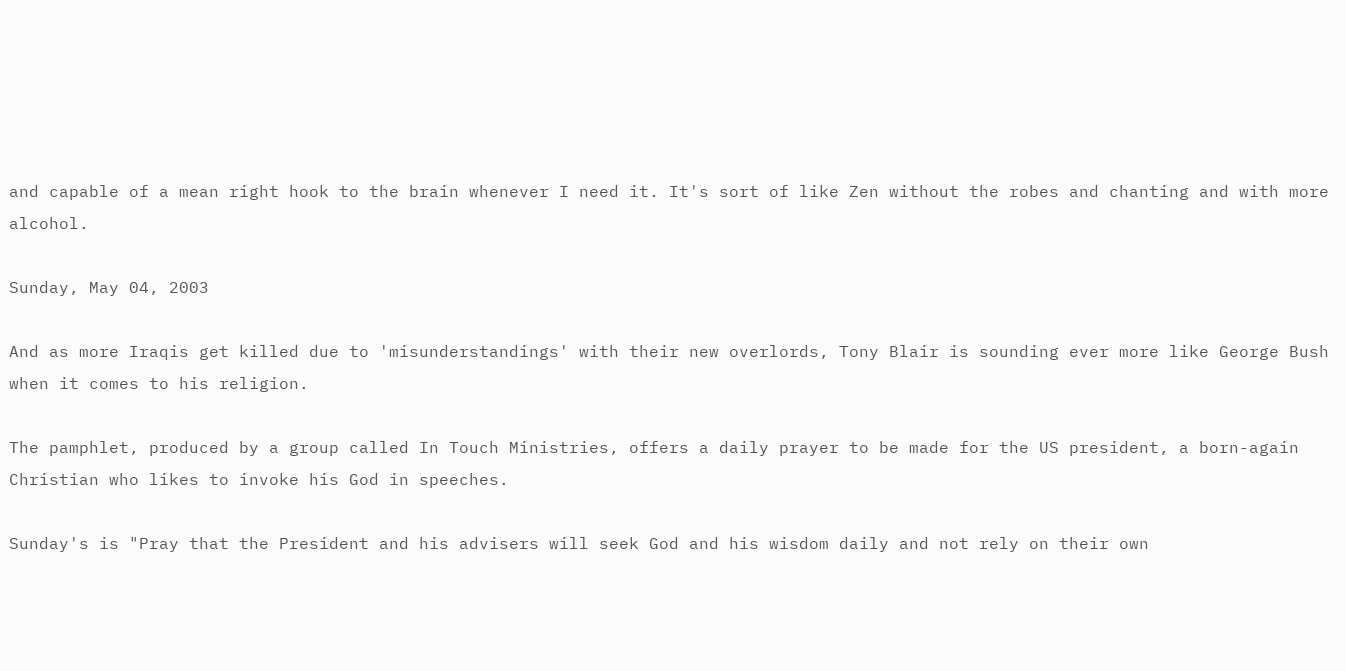and capable of a mean right hook to the brain whenever I need it. It's sort of like Zen without the robes and chanting and with more alcohol.

Sunday, May 04, 2003

And as more Iraqis get killed due to 'misunderstandings' with their new overlords, Tony Blair is sounding ever more like George Bush when it comes to his religion.

The pamphlet, produced by a group called In Touch Ministries, offers a daily prayer to be made for the US president, a born-again Christian who likes to invoke his God in speeches.

Sunday's is "Pray that the President and his advisers will seek God and his wisdom daily and not rely on their own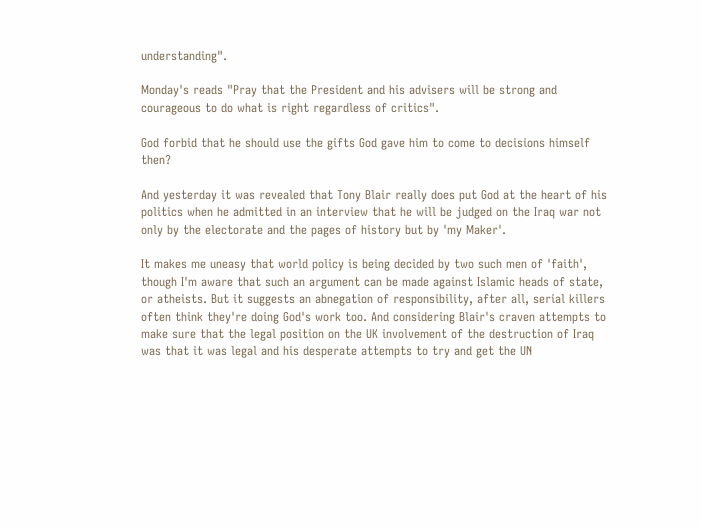understanding".

Monday's reads "Pray that the President and his advisers will be strong and courageous to do what is right regardless of critics".

God forbid that he should use the gifts God gave him to come to decisions himself then?

And yesterday it was revealed that Tony Blair really does put God at the heart of his politics when he admitted in an interview that he will be judged on the Iraq war not only by the electorate and the pages of history but by 'my Maker'.

It makes me uneasy that world policy is being decided by two such men of 'faith', though I'm aware that such an argument can be made against Islamic heads of state, or atheists. But it suggests an abnegation of responsibility, after all, serial killers often think they're doing God's work too. And considering Blair's craven attempts to make sure that the legal position on the UK involvement of the destruction of Iraq was that it was legal and his desperate attempts to try and get the UN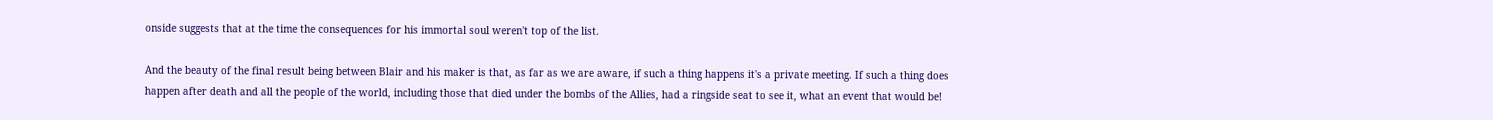onside suggests that at the time the consequences for his immortal soul weren't top of the list.

And the beauty of the final result being between Blair and his maker is that, as far as we are aware, if such a thing happens it's a private meeting. If such a thing does happen after death and all the people of the world, including those that died under the bombs of the Allies, had a ringside seat to see it, what an event that would be!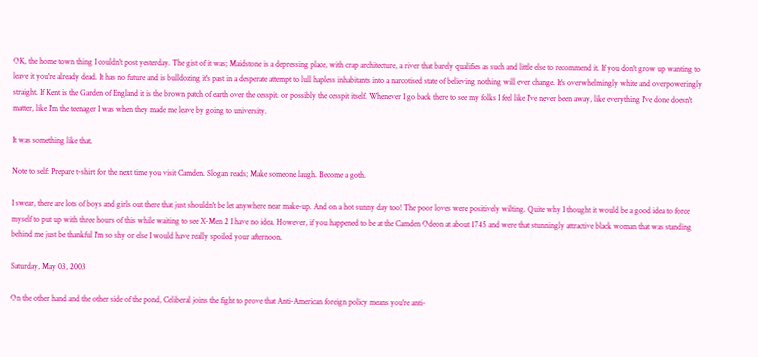OK, the home town thing I couldn't post yesterday. The gist of it was; Maidstone is a depressing place, with crap architecture, a river that barely qualifies as such and little else to recommend it. If you don't grow up wanting to leave it you're already dead. It has no future and is bulldozing it's past in a desperate attempt to lull hapless inhabitants into a narcotised state of believing nothing will ever change. It's overwhelmingly white and overpoweringly straight. If Kent is the Garden of England it is the brown patch of earth over the cesspit. or possibly the cesspit itself. Whenever I go back there to see my folks I feel like I've never been away, like everything I've done doesn't matter, like I'm the teenager I was when they made me leave by going to university.

It was something like that.

Note to self: Prepare t-shirt for the next time you visit Camden. Slogan reads; Make someone laugh. Become a goth.

I swear, there are lots of boys and girls out there that just shouldn't be let anywhere near make-up. And on a hot sunny day too! The poor loves were positively wilting. Quite why I thought it would be a good idea to force myself to put up with three hours of this while waiting to see X-Men 2 I have no idea. However, if you happened to be at the Camden Odeon at about 1745 and were that stunningly attractive black woman that was standing behind me just be thankful I'm so shy or else I would have really spoiled your afternoon.

Saturday, May 03, 2003

On the other hand and the other side of the pond, Celiberal joins the fight to prove that Anti-American foreign policy means you're anti-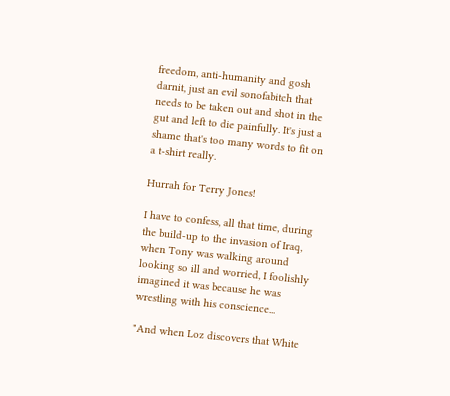freedom, anti-humanity and gosh darnit, just an evil sonofabitch that needs to be taken out and shot in the gut and left to die painfully. It's just a shame that's too many words to fit on a t-shirt really.

Hurrah for Terry Jones!

I have to confess, all that time, during the build-up to the invasion of Iraq, when Tony was walking around looking so ill and worried, I foolishly imagined it was because he was wrestling with his conscience...

"And when Loz discovers that White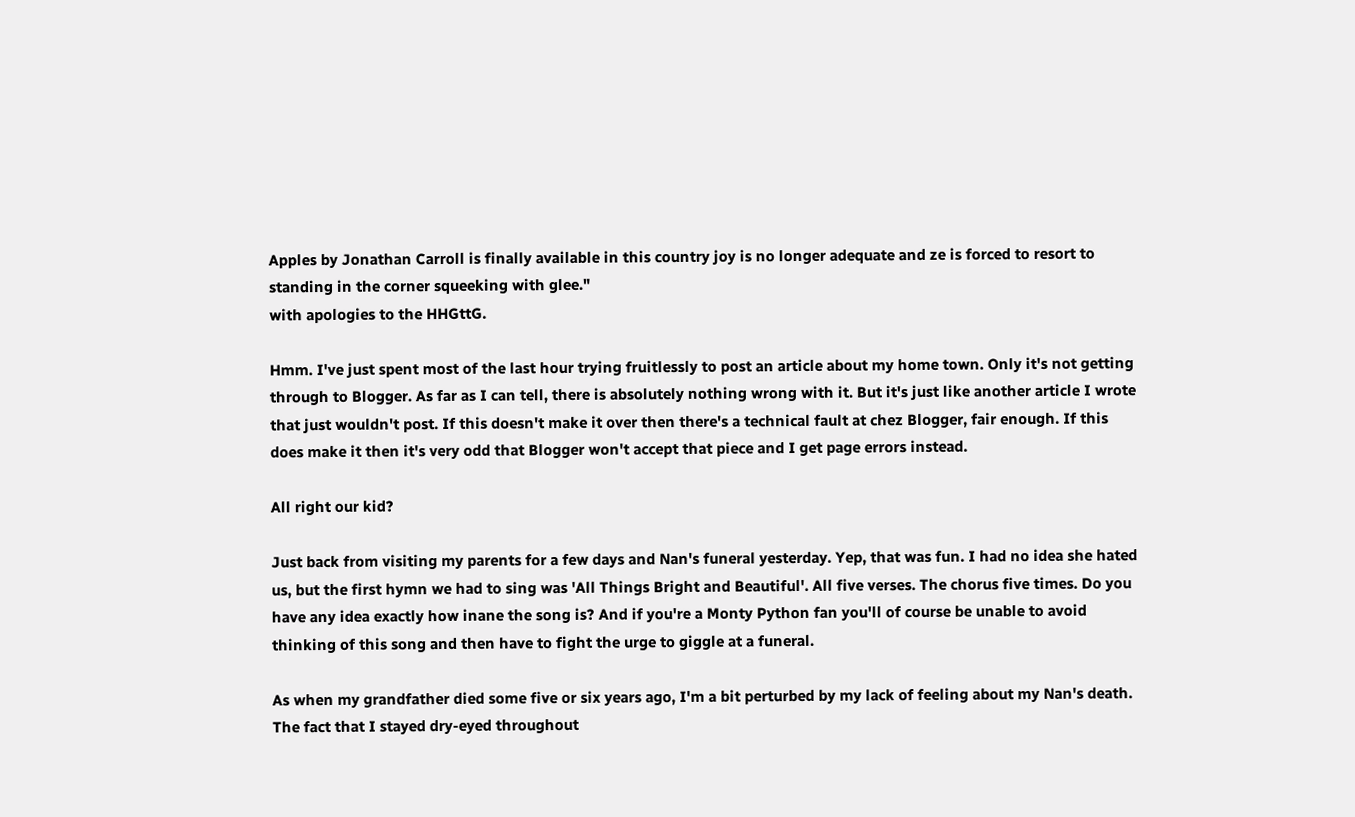Apples by Jonathan Carroll is finally available in this country joy is no longer adequate and ze is forced to resort to standing in the corner squeeking with glee."
with apologies to the HHGttG.

Hmm. I've just spent most of the last hour trying fruitlessly to post an article about my home town. Only it's not getting through to Blogger. As far as I can tell, there is absolutely nothing wrong with it. But it's just like another article I wrote that just wouldn't post. If this doesn't make it over then there's a technical fault at chez Blogger, fair enough. If this does make it then it's very odd that Blogger won't accept that piece and I get page errors instead.

All right our kid?

Just back from visiting my parents for a few days and Nan's funeral yesterday. Yep, that was fun. I had no idea she hated us, but the first hymn we had to sing was 'All Things Bright and Beautiful'. All five verses. The chorus five times. Do you have any idea exactly how inane the song is? And if you're a Monty Python fan you'll of course be unable to avoid thinking of this song and then have to fight the urge to giggle at a funeral.

As when my grandfather died some five or six years ago, I'm a bit perturbed by my lack of feeling about my Nan's death. The fact that I stayed dry-eyed throughout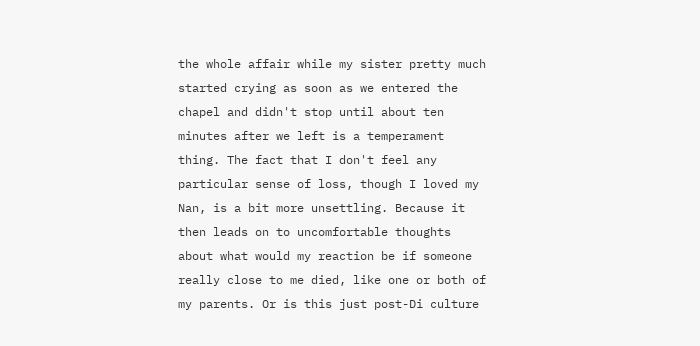the whole affair while my sister pretty much started crying as soon as we entered the chapel and didn't stop until about ten minutes after we left is a temperament thing. The fact that I don't feel any particular sense of loss, though I loved my Nan, is a bit more unsettling. Because it then leads on to uncomfortable thoughts about what would my reaction be if someone really close to me died, like one or both of my parents. Or is this just post-Di culture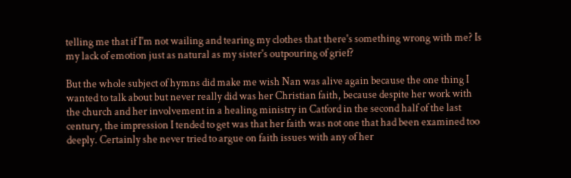telling me that if I'm not wailing and tearing my clothes that there's something wrong with me? Is my lack of emotion just as natural as my sister's outpouring of grief?

But the whole subject of hymns did make me wish Nan was alive again because the one thing I wanted to talk about but never really did was her Christian faith, because despite her work with the church and her involvement in a healing ministry in Catford in the second half of the last century, the impression I tended to get was that her faith was not one that had been examined too deeply. Certainly she never tried to argue on faith issues with any of her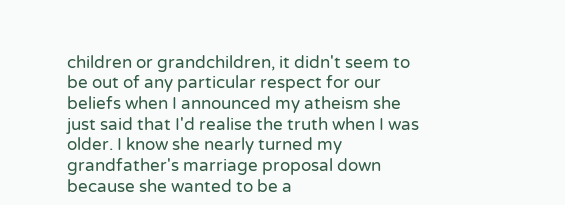children or grandchildren, it didn't seem to be out of any particular respect for our beliefs when I announced my atheism she just said that I'd realise the truth when I was older. I know she nearly turned my grandfather's marriage proposal down because she wanted to be a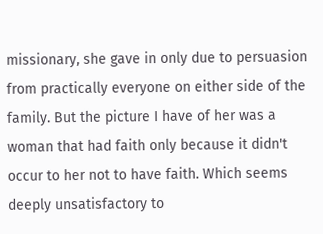missionary, she gave in only due to persuasion from practically everyone on either side of the family. But the picture I have of her was a woman that had faith only because it didn't occur to her not to have faith. Which seems deeply unsatisfactory to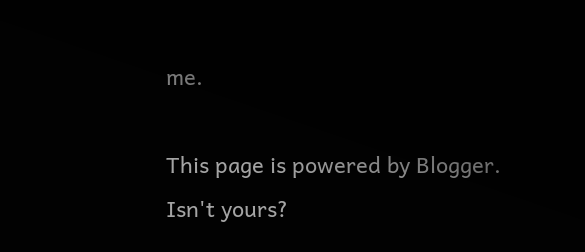me.

This page is powered by Blogger. Isn't yours?